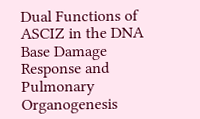Dual Functions of ASCIZ in the DNA Base Damage Response and Pulmonary Organogenesis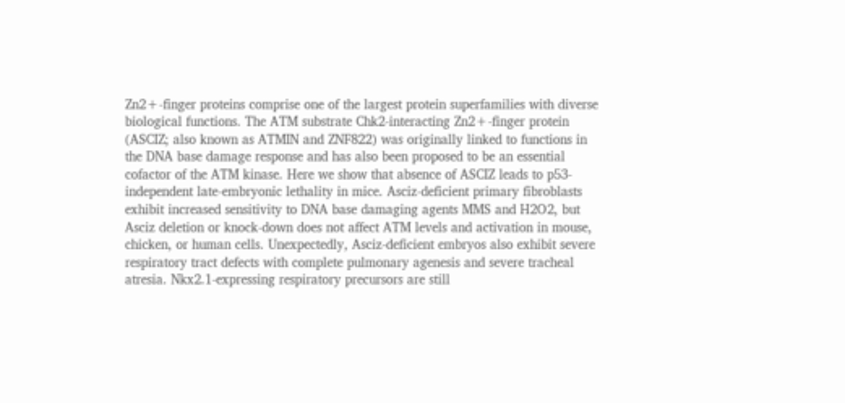Zn2+-finger proteins comprise one of the largest protein superfamilies with diverse biological functions. The ATM substrate Chk2-interacting Zn2+-finger protein (ASCIZ; also known as ATMIN and ZNF822) was originally linked to functions in the DNA base damage response and has also been proposed to be an essential cofactor of the ATM kinase. Here we show that absence of ASCIZ leads to p53-independent late-embryonic lethality in mice. Asciz-deficient primary fibroblasts exhibit increased sensitivity to DNA base damaging agents MMS and H2O2, but Asciz deletion or knock-down does not affect ATM levels and activation in mouse, chicken, or human cells. Unexpectedly, Asciz-deficient embryos also exhibit severe respiratory tract defects with complete pulmonary agenesis and severe tracheal atresia. Nkx2.1-expressing respiratory precursors are still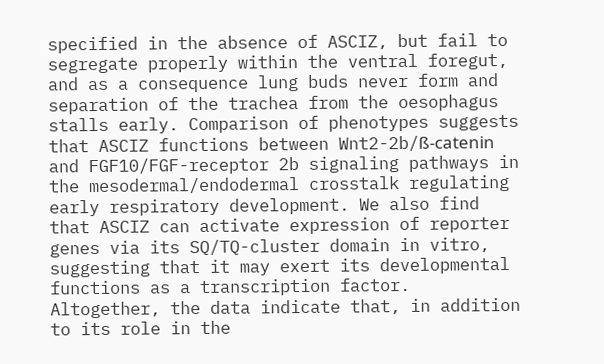specified in the absence of ASCIZ, but fail to segregate properly within the ventral foregut, and as a consequence lung buds never form and separation of the trachea from the oesophagus stalls early. Comparison of phenotypes suggests that ASCIZ functions between Wnt2-2b/ß-catenin and FGF10/FGF-receptor 2b signaling pathways in the mesodermal/endodermal crosstalk regulating early respiratory development. We also find that ASCIZ can activate expression of reporter genes via its SQ/TQ-cluster domain in vitro, suggesting that it may exert its developmental functions as a transcription factor. Altogether, the data indicate that, in addition to its role in the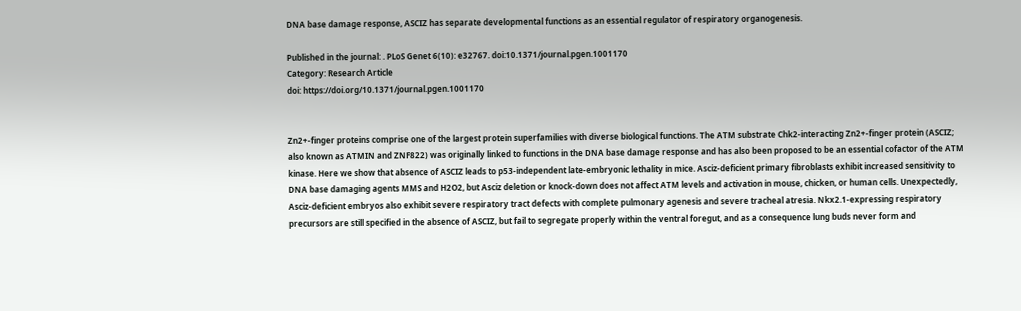DNA base damage response, ASCIZ has separate developmental functions as an essential regulator of respiratory organogenesis.

Published in the journal: . PLoS Genet 6(10): e32767. doi:10.1371/journal.pgen.1001170
Category: Research Article
doi: https://doi.org/10.1371/journal.pgen.1001170


Zn2+-finger proteins comprise one of the largest protein superfamilies with diverse biological functions. The ATM substrate Chk2-interacting Zn2+-finger protein (ASCIZ; also known as ATMIN and ZNF822) was originally linked to functions in the DNA base damage response and has also been proposed to be an essential cofactor of the ATM kinase. Here we show that absence of ASCIZ leads to p53-independent late-embryonic lethality in mice. Asciz-deficient primary fibroblasts exhibit increased sensitivity to DNA base damaging agents MMS and H2O2, but Asciz deletion or knock-down does not affect ATM levels and activation in mouse, chicken, or human cells. Unexpectedly, Asciz-deficient embryos also exhibit severe respiratory tract defects with complete pulmonary agenesis and severe tracheal atresia. Nkx2.1-expressing respiratory precursors are still specified in the absence of ASCIZ, but fail to segregate properly within the ventral foregut, and as a consequence lung buds never form and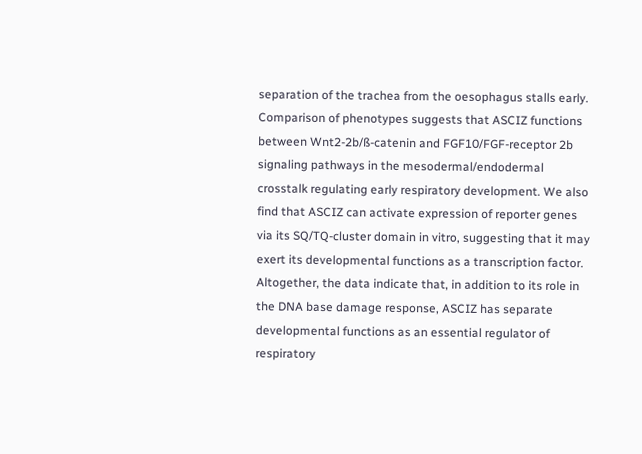separation of the trachea from the oesophagus stalls early. Comparison of phenotypes suggests that ASCIZ functions between Wnt2-2b/ß-catenin and FGF10/FGF-receptor 2b signaling pathways in the mesodermal/endodermal crosstalk regulating early respiratory development. We also find that ASCIZ can activate expression of reporter genes via its SQ/TQ-cluster domain in vitro, suggesting that it may exert its developmental functions as a transcription factor. Altogether, the data indicate that, in addition to its role in the DNA base damage response, ASCIZ has separate developmental functions as an essential regulator of respiratory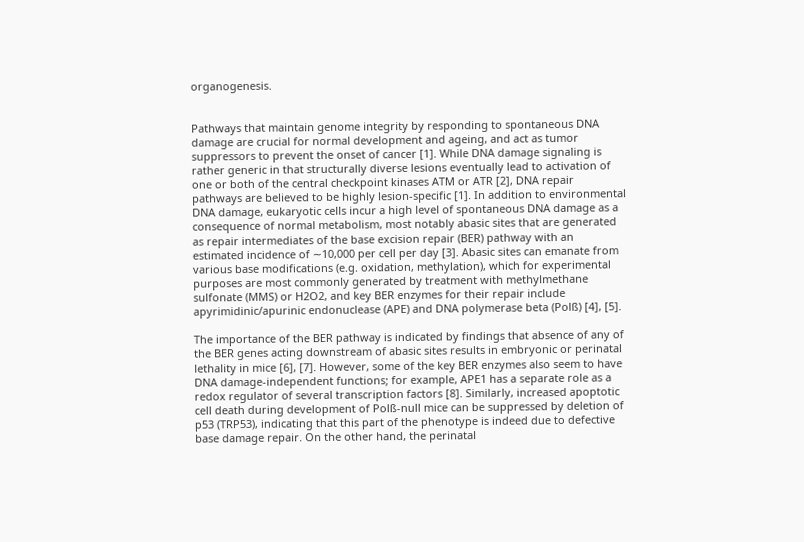organogenesis.


Pathways that maintain genome integrity by responding to spontaneous DNA damage are crucial for normal development and ageing, and act as tumor suppressors to prevent the onset of cancer [1]. While DNA damage signaling is rather generic in that structurally diverse lesions eventually lead to activation of one or both of the central checkpoint kinases ATM or ATR [2], DNA repair pathways are believed to be highly lesion-specific [1]. In addition to environmental DNA damage, eukaryotic cells incur a high level of spontaneous DNA damage as a consequence of normal metabolism, most notably abasic sites that are generated as repair intermediates of the base excision repair (BER) pathway with an estimated incidence of ∼10,000 per cell per day [3]. Abasic sites can emanate from various base modifications (e.g. oxidation, methylation), which for experimental purposes are most commonly generated by treatment with methylmethane sulfonate (MMS) or H2O2, and key BER enzymes for their repair include apyrimidinic/apurinic endonuclease (APE) and DNA polymerase beta (Polß) [4], [5].

The importance of the BER pathway is indicated by findings that absence of any of the BER genes acting downstream of abasic sites results in embryonic or perinatal lethality in mice [6], [7]. However, some of the key BER enzymes also seem to have DNA damage-independent functions; for example, APE1 has a separate role as a redox regulator of several transcription factors [8]. Similarly, increased apoptotic cell death during development of Polß-null mice can be suppressed by deletion of p53 (TRP53), indicating that this part of the phenotype is indeed due to defective base damage repair. On the other hand, the perinatal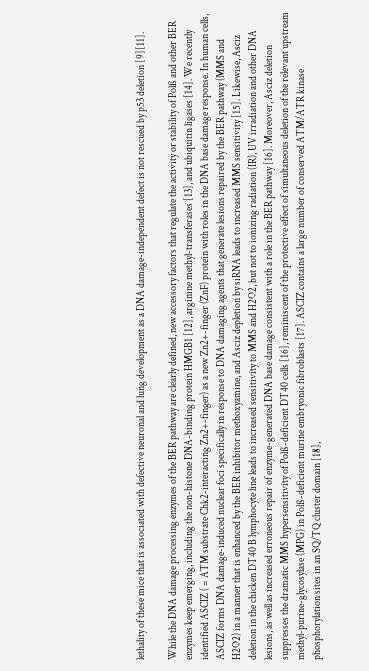lethality of these mice that is associated with defective neuronal and lung development as a DNA damage-independent defect is not rescued by p53 deletion [9][11].

While the DNA damage processing enzymes of the BER pathway are clearly defined, new accessory factors that regulate the activity or stability of Polß and other BER enzymes keep emerging, including the non-histone DNA-binding protein HMGB1 [12], arginine methyl-transferases [13], and ubiquitin ligases [14]. We recently identified ASCIZ ( = ATM substrate Chk2-interacting Zn2+-finger) as a new Zn2+-finger (ZnF) protein with roles in the DNA base damage response. In human cells, ASCIZ forms DNA damage-induced nuclear foci specifically in response to DNA damaging agents that generate lesions repaired by the BER pathway (MMS and H2O2) in a manner that is enhanced by the BER inhibitor methoxyamine, and Asciz depletion by siRNA leads to increased MMS sensitivity [15]. Likewise, Asciz deletion in the chicken DT40 B lymphocyte line leads to increased sensitivity to MMS and H2O2, but not to ionizing radiation (IR), UV irradiation and other DNA lesions, as well as increased erroneous repair of enzyme-generated DNA base damage consistent with a role in the BER pathway [16]. Moreover, Asciz deletion suppresses the dramatic MMS hypersensitivity of Polß-deficient DT40 cells [16], reminiscent of the protective effect of simultaneous deletion of the relevant upstream methyl-purine-glycosylase (MPG) in Polß-deficient murine embryonic fibroblasts [17]. ASCIZ contains a large number of conserved ATM/ATR kinase phosphorylation sites in an SQ/TQ cluster domain [18],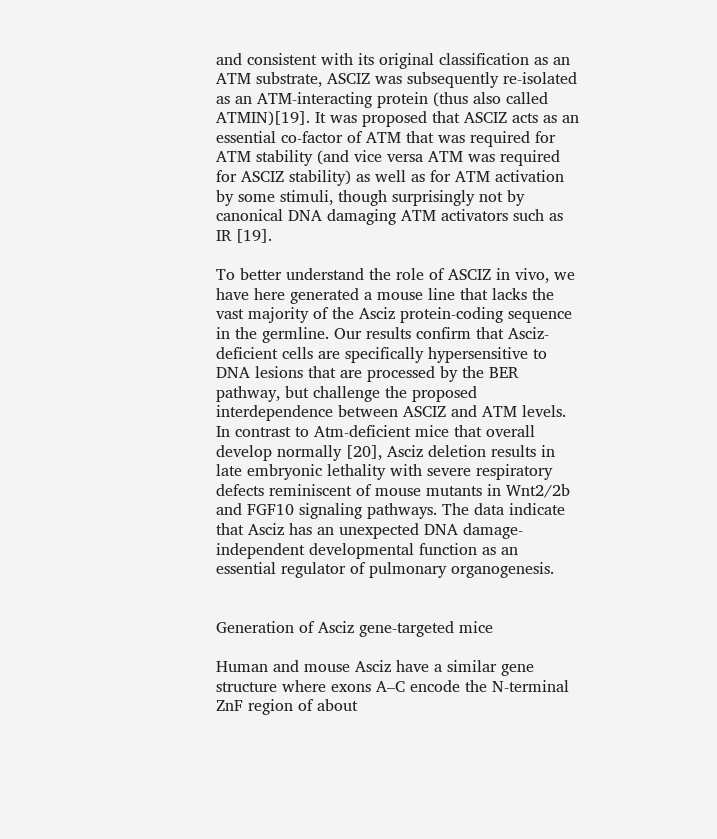and consistent with its original classification as an ATM substrate, ASCIZ was subsequently re-isolated as an ATM-interacting protein (thus also called ATMIN)[19]. It was proposed that ASCIZ acts as an essential co-factor of ATM that was required for ATM stability (and vice versa ATM was required for ASCIZ stability) as well as for ATM activation by some stimuli, though surprisingly not by canonical DNA damaging ATM activators such as IR [19].

To better understand the role of ASCIZ in vivo, we have here generated a mouse line that lacks the vast majority of the Asciz protein-coding sequence in the germline. Our results confirm that Asciz-deficient cells are specifically hypersensitive to DNA lesions that are processed by the BER pathway, but challenge the proposed interdependence between ASCIZ and ATM levels. In contrast to Atm-deficient mice that overall develop normally [20], Asciz deletion results in late embryonic lethality with severe respiratory defects reminiscent of mouse mutants in Wnt2/2b and FGF10 signaling pathways. The data indicate that Asciz has an unexpected DNA damage-independent developmental function as an essential regulator of pulmonary organogenesis.


Generation of Asciz gene-targeted mice

Human and mouse Asciz have a similar gene structure where exons A–C encode the N-terminal ZnF region of about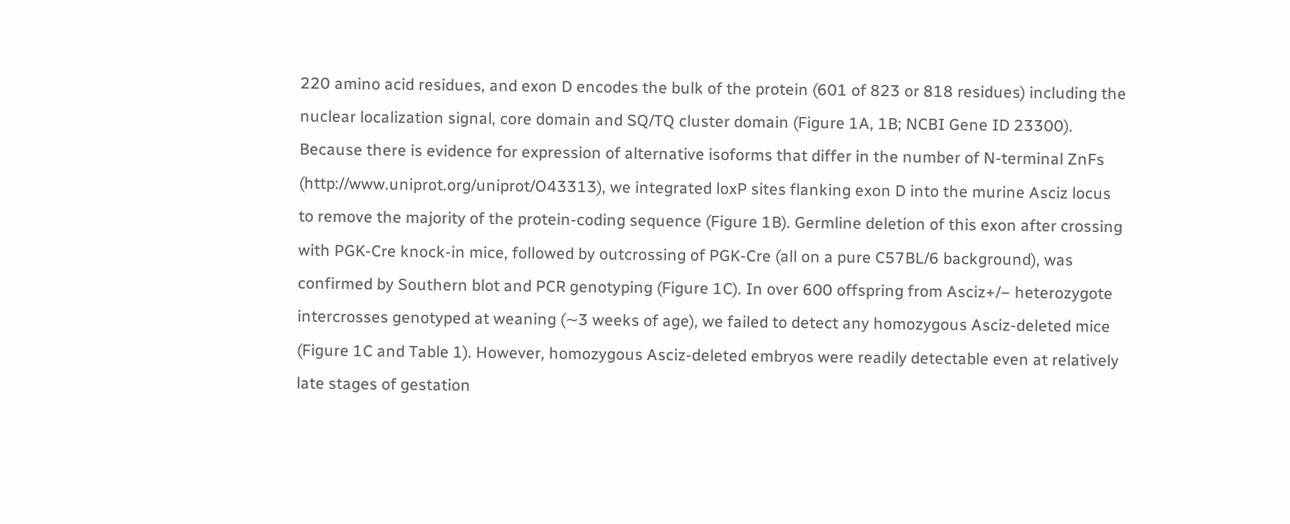220 amino acid residues, and exon D encodes the bulk of the protein (601 of 823 or 818 residues) including the nuclear localization signal, core domain and SQ/TQ cluster domain (Figure 1A, 1B; NCBI Gene ID 23300). Because there is evidence for expression of alternative isoforms that differ in the number of N-terminal ZnFs (http://www.uniprot.org/uniprot/O43313), we integrated loxP sites flanking exon D into the murine Asciz locus to remove the majority of the protein-coding sequence (Figure 1B). Germline deletion of this exon after crossing with PGK-Cre knock-in mice, followed by outcrossing of PGK-Cre (all on a pure C57BL/6 background), was confirmed by Southern blot and PCR genotyping (Figure 1C). In over 600 offspring from Asciz+/− heterozygote intercrosses genotyped at weaning (∼3 weeks of age), we failed to detect any homozygous Asciz-deleted mice (Figure 1C and Table 1). However, homozygous Asciz-deleted embryos were readily detectable even at relatively late stages of gestation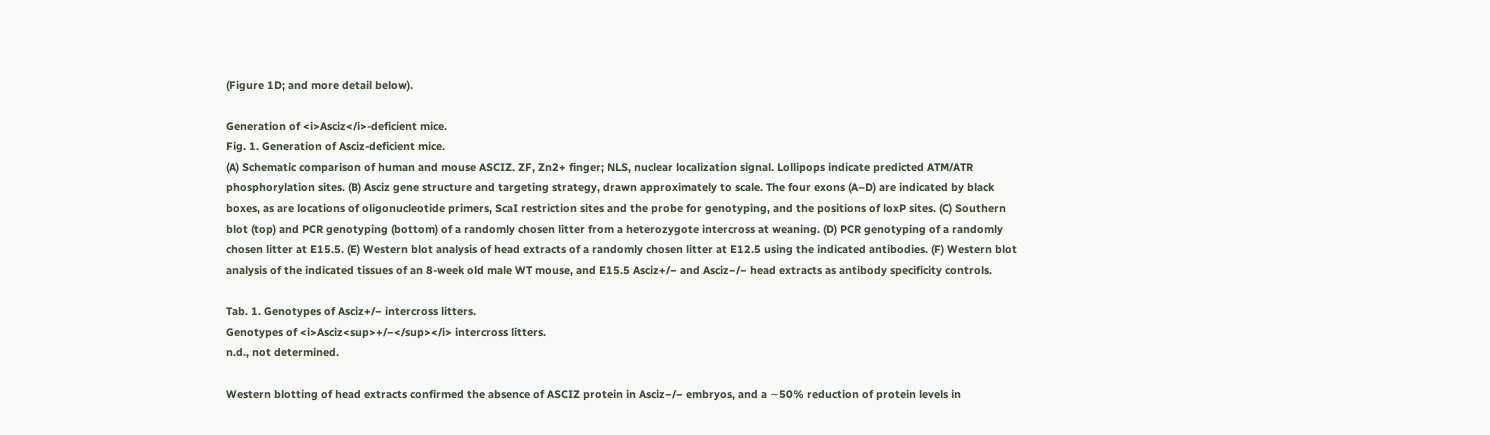(Figure 1D; and more detail below).

Generation of <i>Asciz</i>-deficient mice.
Fig. 1. Generation of Asciz-deficient mice.
(A) Schematic comparison of human and mouse ASCIZ. ZF, Zn2+ finger; NLS, nuclear localization signal. Lollipops indicate predicted ATM/ATR phosphorylation sites. (B) Asciz gene structure and targeting strategy, drawn approximately to scale. The four exons (A–D) are indicated by black boxes, as are locations of oligonucleotide primers, ScaI restriction sites and the probe for genotyping, and the positions of loxP sites. (C) Southern blot (top) and PCR genotyping (bottom) of a randomly chosen litter from a heterozygote intercross at weaning. (D) PCR genotyping of a randomly chosen litter at E15.5. (E) Western blot analysis of head extracts of a randomly chosen litter at E12.5 using the indicated antibodies. (F) Western blot analysis of the indicated tissues of an 8-week old male WT mouse, and E15.5 Asciz+/− and Asciz−/− head extracts as antibody specificity controls.

Tab. 1. Genotypes of Asciz+/− intercross litters.
Genotypes of <i>Asciz<sup>+/−</sup></i> intercross litters.
n.d., not determined.

Western blotting of head extracts confirmed the absence of ASCIZ protein in Asciz−/− embryos, and a ∼50% reduction of protein levels in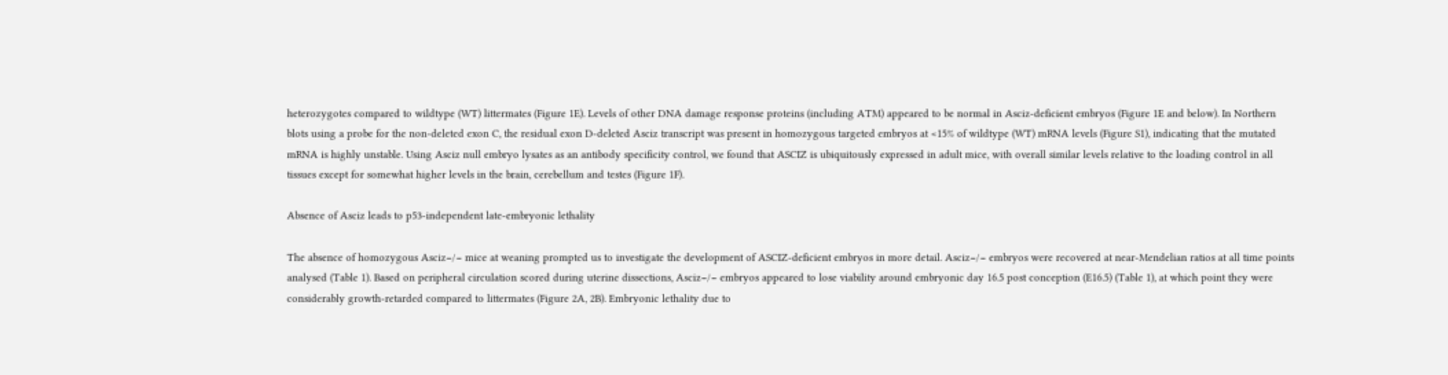heterozygotes compared to wildtype (WT) littermates (Figure 1E). Levels of other DNA damage response proteins (including ATM) appeared to be normal in Asciz-deficient embryos (Figure 1E and below). In Northern blots using a probe for the non-deleted exon C, the residual exon D-deleted Asciz transcript was present in homozygous targeted embryos at <15% of wildtype (WT) mRNA levels (Figure S1), indicating that the mutated mRNA is highly unstable. Using Asciz null embryo lysates as an antibody specificity control, we found that ASCIZ is ubiquitously expressed in adult mice, with overall similar levels relative to the loading control in all tissues except for somewhat higher levels in the brain, cerebellum and testes (Figure 1F).

Absence of Asciz leads to p53-independent late-embryonic lethality

The absence of homozygous Asciz−/− mice at weaning prompted us to investigate the development of ASCIZ-deficient embryos in more detail. Asciz−/− embryos were recovered at near-Mendelian ratios at all time points analysed (Table 1). Based on peripheral circulation scored during uterine dissections, Asciz−/− embryos appeared to lose viability around embryonic day 16.5 post conception (E16.5) (Table 1), at which point they were considerably growth-retarded compared to littermates (Figure 2A, 2B). Embryonic lethality due to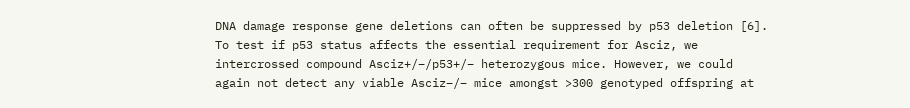DNA damage response gene deletions can often be suppressed by p53 deletion [6]. To test if p53 status affects the essential requirement for Asciz, we intercrossed compound Asciz+/−/p53+/− heterozygous mice. However, we could again not detect any viable Asciz−/− mice amongst >300 genotyped offspring at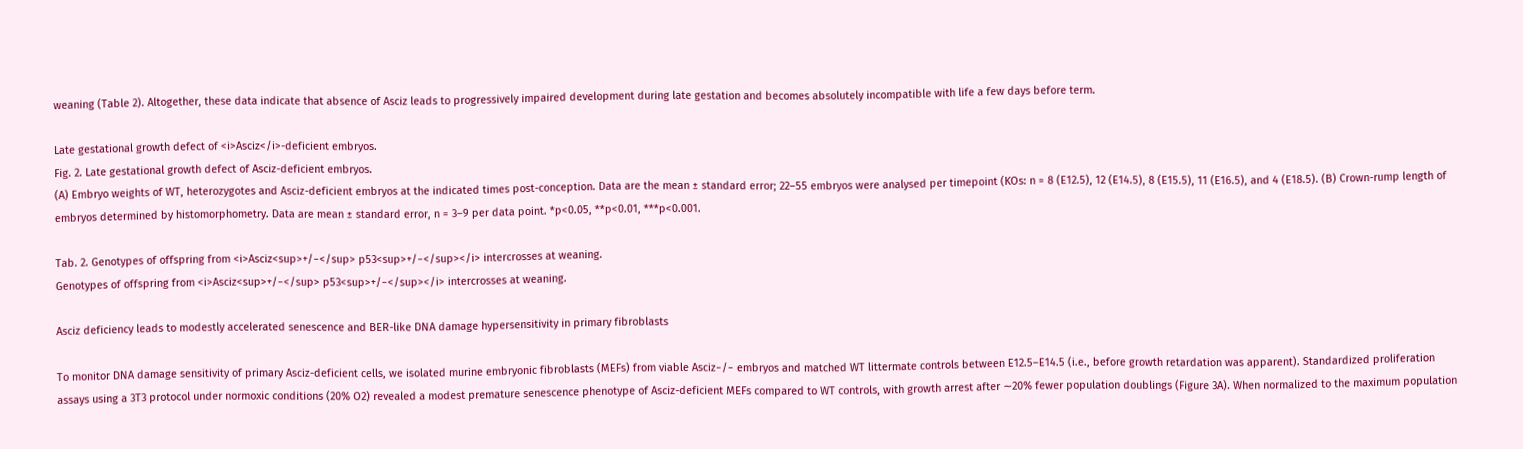weaning (Table 2). Altogether, these data indicate that absence of Asciz leads to progressively impaired development during late gestation and becomes absolutely incompatible with life a few days before term.

Late gestational growth defect of <i>Asciz</i>-deficient embryos.
Fig. 2. Late gestational growth defect of Asciz-deficient embryos.
(A) Embryo weights of WT, heterozygotes and Asciz-deficient embryos at the indicated times post-conception. Data are the mean ± standard error; 22–55 embryos were analysed per timepoint (KOs: n = 8 (E12.5), 12 (E14.5), 8 (E15.5), 11 (E16.5), and 4 (E18.5). (B) Crown-rump length of embryos determined by histomorphometry. Data are mean ± standard error, n = 3–9 per data point. *p<0.05, **p<0.01, ***p<0.001.

Tab. 2. Genotypes of offspring from <i>Asciz<sup>+/−</sup> p53<sup>+/−</sup></i> intercrosses at weaning.
Genotypes of offspring from <i>Asciz<sup>+/−</sup> p53<sup>+/−</sup></i> intercrosses at weaning.

Asciz deficiency leads to modestly accelerated senescence and BER-like DNA damage hypersensitivity in primary fibroblasts

To monitor DNA damage sensitivity of primary Asciz-deficient cells, we isolated murine embryonic fibroblasts (MEFs) from viable Asciz−/− embryos and matched WT littermate controls between E12.5–E14.5 (i.e., before growth retardation was apparent). Standardized proliferation assays using a 3T3 protocol under normoxic conditions (20% O2) revealed a modest premature senescence phenotype of Asciz-deficient MEFs compared to WT controls, with growth arrest after ∼20% fewer population doublings (Figure 3A). When normalized to the maximum population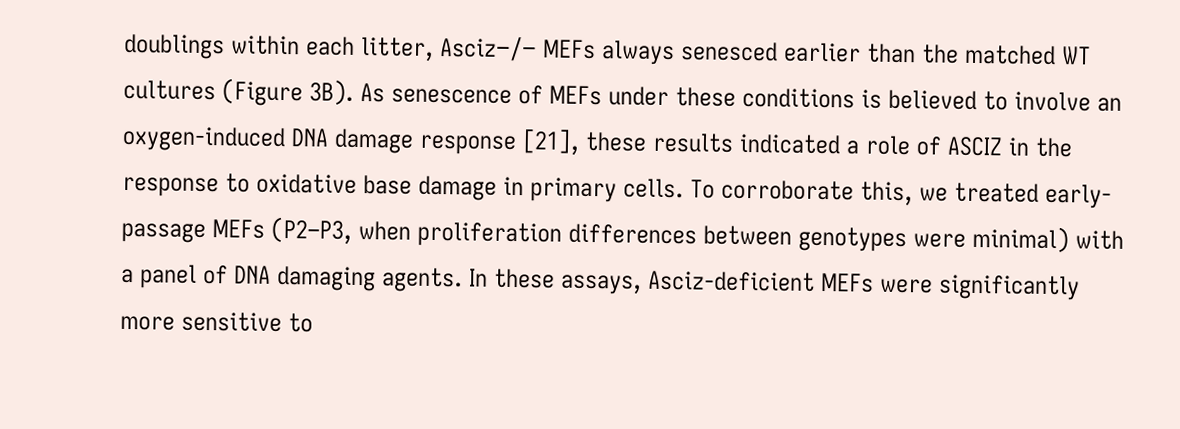doublings within each litter, Asciz−/− MEFs always senesced earlier than the matched WT cultures (Figure 3B). As senescence of MEFs under these conditions is believed to involve an oxygen-induced DNA damage response [21], these results indicated a role of ASCIZ in the response to oxidative base damage in primary cells. To corroborate this, we treated early-passage MEFs (P2–P3, when proliferation differences between genotypes were minimal) with a panel of DNA damaging agents. In these assays, Asciz-deficient MEFs were significantly more sensitive to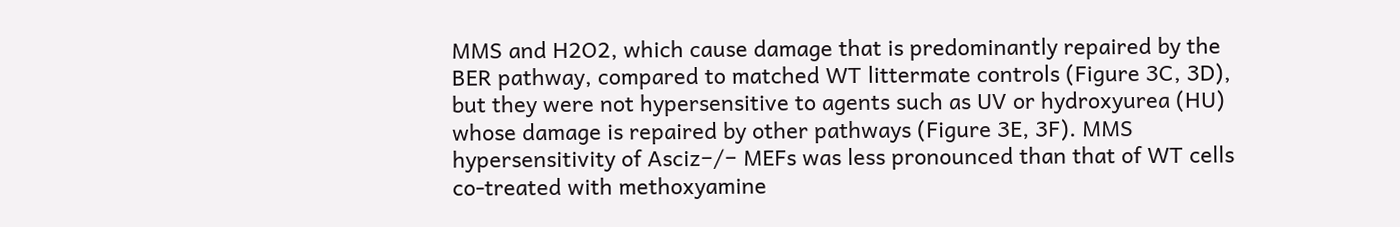MMS and H2O2, which cause damage that is predominantly repaired by the BER pathway, compared to matched WT littermate controls (Figure 3C, 3D), but they were not hypersensitive to agents such as UV or hydroxyurea (HU) whose damage is repaired by other pathways (Figure 3E, 3F). MMS hypersensitivity of Asciz−/− MEFs was less pronounced than that of WT cells co-treated with methoxyamine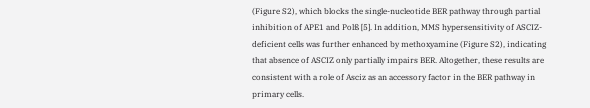(Figure S2), which blocks the single-nucleotide BER pathway through partial inhibition of APE1 and Polß [5]. In addition, MMS hypersensitivity of ASCIZ-deficient cells was further enhanced by methoxyamine (Figure S2), indicating that absence of ASCIZ only partially impairs BER. Altogether, these results are consistent with a role of Asciz as an accessory factor in the BER pathway in primary cells.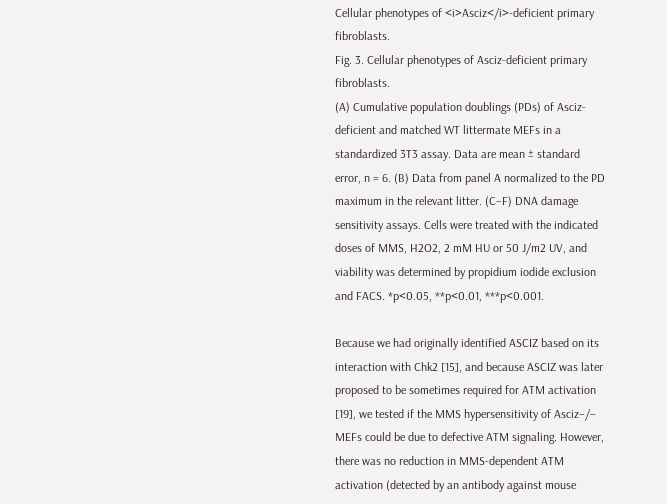Cellular phenotypes of <i>Asciz</i>-deficient primary fibroblasts.
Fig. 3. Cellular phenotypes of Asciz-deficient primary fibroblasts.
(A) Cumulative population doublings (PDs) of Asciz-deficient and matched WT littermate MEFs in a standardized 3T3 assay. Data are mean ± standard error, n = 6. (B) Data from panel A normalized to the PD maximum in the relevant litter. (C–F) DNA damage sensitivity assays. Cells were treated with the indicated doses of MMS, H2O2, 2 mM HU or 50 J/m2 UV, and viability was determined by propidium iodide exclusion and FACS. *p<0.05, **p<0.01, ***p<0.001.

Because we had originally identified ASCIZ based on its interaction with Chk2 [15], and because ASCIZ was later proposed to be sometimes required for ATM activation [19], we tested if the MMS hypersensitivity of Asciz−/− MEFs could be due to defective ATM signaling. However, there was no reduction in MMS-dependent ATM activation (detected by an antibody against mouse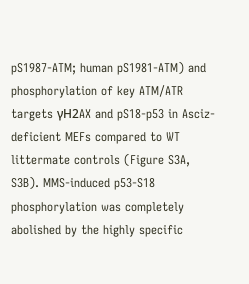pS1987-ATM; human pS1981-ATM) and phosphorylation of key ATM/ATR targets γH2AX and pS18-p53 in Asciz-deficient MEFs compared to WT littermate controls (Figure S3A, S3B). MMS-induced p53-S18 phosphorylation was completely abolished by the highly specific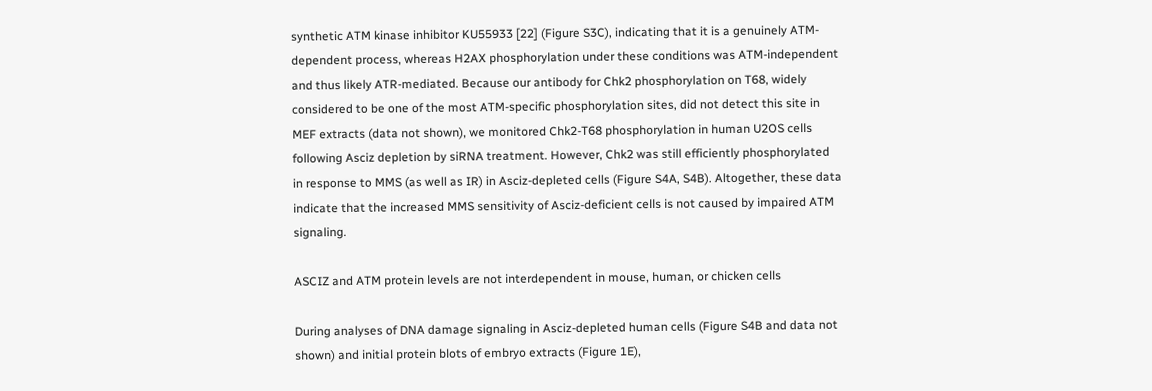synthetic ATM kinase inhibitor KU55933 [22] (Figure S3C), indicating that it is a genuinely ATM-dependent process, whereas H2AX phosphorylation under these conditions was ATM-independent and thus likely ATR-mediated. Because our antibody for Chk2 phosphorylation on T68, widely considered to be one of the most ATM-specific phosphorylation sites, did not detect this site in MEF extracts (data not shown), we monitored Chk2-T68 phosphorylation in human U2OS cells following Asciz depletion by siRNA treatment. However, Chk2 was still efficiently phosphorylated in response to MMS (as well as IR) in Asciz-depleted cells (Figure S4A, S4B). Altogether, these data indicate that the increased MMS sensitivity of Asciz-deficient cells is not caused by impaired ATM signaling.

ASCIZ and ATM protein levels are not interdependent in mouse, human, or chicken cells

During analyses of DNA damage signaling in Asciz-depleted human cells (Figure S4B and data not shown) and initial protein blots of embryo extracts (Figure 1E),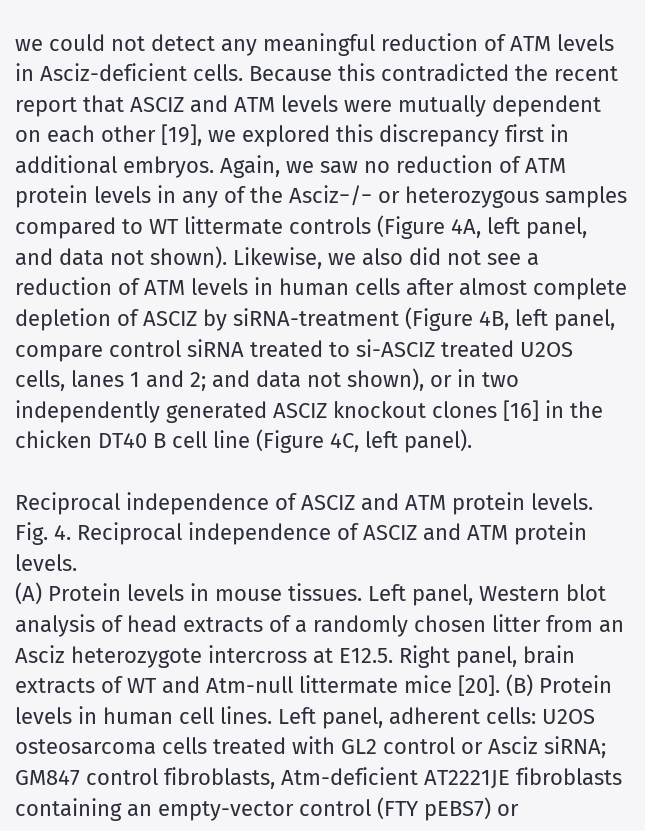we could not detect any meaningful reduction of ATM levels in Asciz-deficient cells. Because this contradicted the recent report that ASCIZ and ATM levels were mutually dependent on each other [19], we explored this discrepancy first in additional embryos. Again, we saw no reduction of ATM protein levels in any of the Asciz−/− or heterozygous samples compared to WT littermate controls (Figure 4A, left panel, and data not shown). Likewise, we also did not see a reduction of ATM levels in human cells after almost complete depletion of ASCIZ by siRNA-treatment (Figure 4B, left panel, compare control siRNA treated to si-ASCIZ treated U2OS cells, lanes 1 and 2; and data not shown), or in two independently generated ASCIZ knockout clones [16] in the chicken DT40 B cell line (Figure 4C, left panel).

Reciprocal independence of ASCIZ and ATM protein levels.
Fig. 4. Reciprocal independence of ASCIZ and ATM protein levels.
(A) Protein levels in mouse tissues. Left panel, Western blot analysis of head extracts of a randomly chosen litter from an Asciz heterozygote intercross at E12.5. Right panel, brain extracts of WT and Atm-null littermate mice [20]. (B) Protein levels in human cell lines. Left panel, adherent cells: U2OS osteosarcoma cells treated with GL2 control or Asciz siRNA; GM847 control fibroblasts, Atm-deficient AT2221JE fibroblasts containing an empty-vector control (FTY pEBS7) or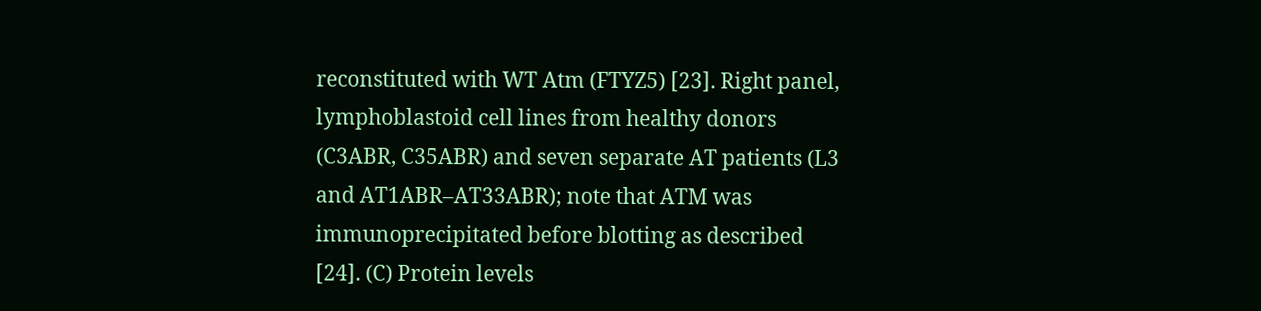reconstituted with WT Atm (FTYZ5) [23]. Right panel, lymphoblastoid cell lines from healthy donors (C3ABR, C35ABR) and seven separate AT patients (L3 and AT1ABR–AT33ABR); note that ATM was immunoprecipitated before blotting as described [24]. (C) Protein levels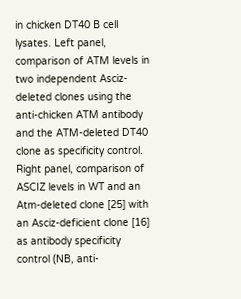in chicken DT40 B cell lysates. Left panel, comparison of ATM levels in two independent Asciz-deleted clones using the anti-chicken ATM antibody and the ATM-deleted DT40 clone as specificity control. Right panel, comparison of ASCIZ levels in WT and an Atm-deleted clone [25] with an Asciz-deficient clone [16] as antibody specificity control (NB, anti-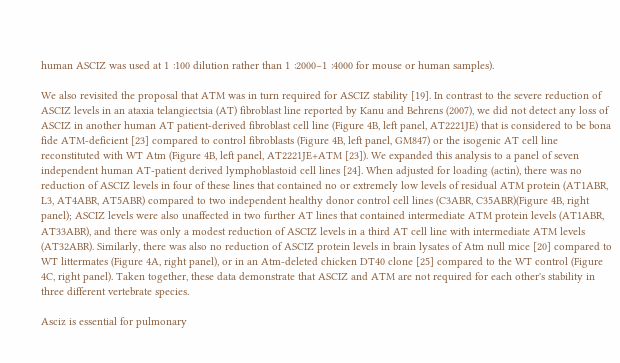human ASCIZ was used at 1∶100 dilution rather than 1∶2000–1∶4000 for mouse or human samples).

We also revisited the proposal that ATM was in turn required for ASCIZ stability [19]. In contrast to the severe reduction of ASCIZ levels in an ataxia telangiectsia (AT) fibroblast line reported by Kanu and Behrens (2007), we did not detect any loss of ASCIZ in another human AT patient-derived fibroblast cell line (Figure 4B, left panel, AT2221JE) that is considered to be bona fide ATM-deficient [23] compared to control fibroblasts (Figure 4B, left panel, GM847) or the isogenic AT cell line reconstituted with WT Atm (Figure 4B, left panel, AT2221JE+ATM [23]). We expanded this analysis to a panel of seven independent human AT-patient derived lymphoblastoid cell lines [24]. When adjusted for loading (actin), there was no reduction of ASCIZ levels in four of these lines that contained no or extremely low levels of residual ATM protein (AT1ABR, L3, AT4ABR, AT5ABR) compared to two independent healthy donor control cell lines (C3ABR, C35ABR)(Figure 4B, right panel); ASCIZ levels were also unaffected in two further AT lines that contained intermediate ATM protein levels (AT1ABR, AT33ABR), and there was only a modest reduction of ASCIZ levels in a third AT cell line with intermediate ATM levels (AT32ABR). Similarly, there was also no reduction of ASCIZ protein levels in brain lysates of Atm null mice [20] compared to WT littermates (Figure 4A, right panel), or in an Atm-deleted chicken DT40 clone [25] compared to the WT control (Figure 4C, right panel). Taken together, these data demonstrate that ASCIZ and ATM are not required for each other's stability in three different vertebrate species.

Asciz is essential for pulmonary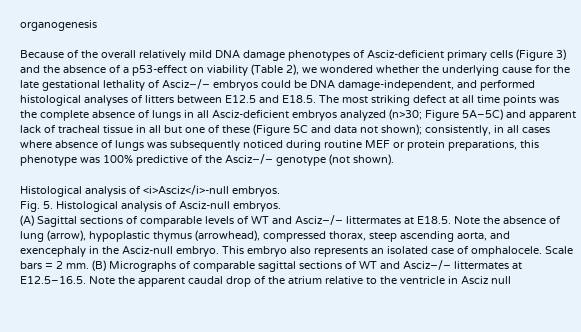organogenesis

Because of the overall relatively mild DNA damage phenotypes of Asciz-deficient primary cells (Figure 3) and the absence of a p53-effect on viability (Table 2), we wondered whether the underlying cause for the late gestational lethality of Asciz−/− embryos could be DNA damage-independent, and performed histological analyses of litters between E12.5 and E18.5. The most striking defect at all time points was the complete absence of lungs in all Asciz-deficient embryos analyzed (n>30; Figure 5A–5C) and apparent lack of tracheal tissue in all but one of these (Figure 5C and data not shown); consistently, in all cases where absence of lungs was subsequently noticed during routine MEF or protein preparations, this phenotype was 100% predictive of the Asciz−/− genotype (not shown).

Histological analysis of <i>Asciz</i>-null embryos.
Fig. 5. Histological analysis of Asciz-null embryos.
(A) Sagittal sections of comparable levels of WT and Asciz−/− littermates at E18.5. Note the absence of lung (arrow), hypoplastic thymus (arrowhead), compressed thorax, steep ascending aorta, and exencephaly in the Asciz-null embryo. This embryo also represents an isolated case of omphalocele. Scale bars = 2 mm. (B) Micrographs of comparable sagittal sections of WT and Asciz−/− littermates at E12.5–16.5. Note the apparent caudal drop of the atrium relative to the ventricle in Asciz null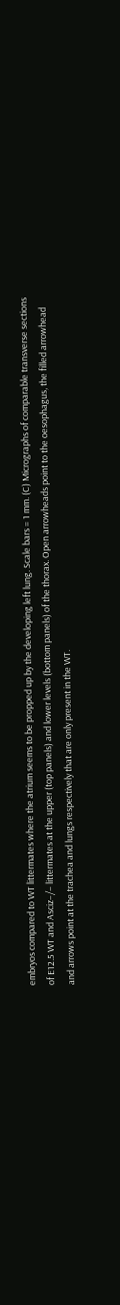embryos compared to WT littermates where the atrium seems to be propped up by the developing left lung. Scale bars = 1 mm. (C) Micrographs of comparable transverse sections of E12.5 WT and Asciz−/− littermates at the upper (top panels) and lower levels (bottom panels) of the thorax. Open arrowheads point to the oesophagus, the filled arrowhead and arrows point at the trachea and lungs respectively that are only present in the WT.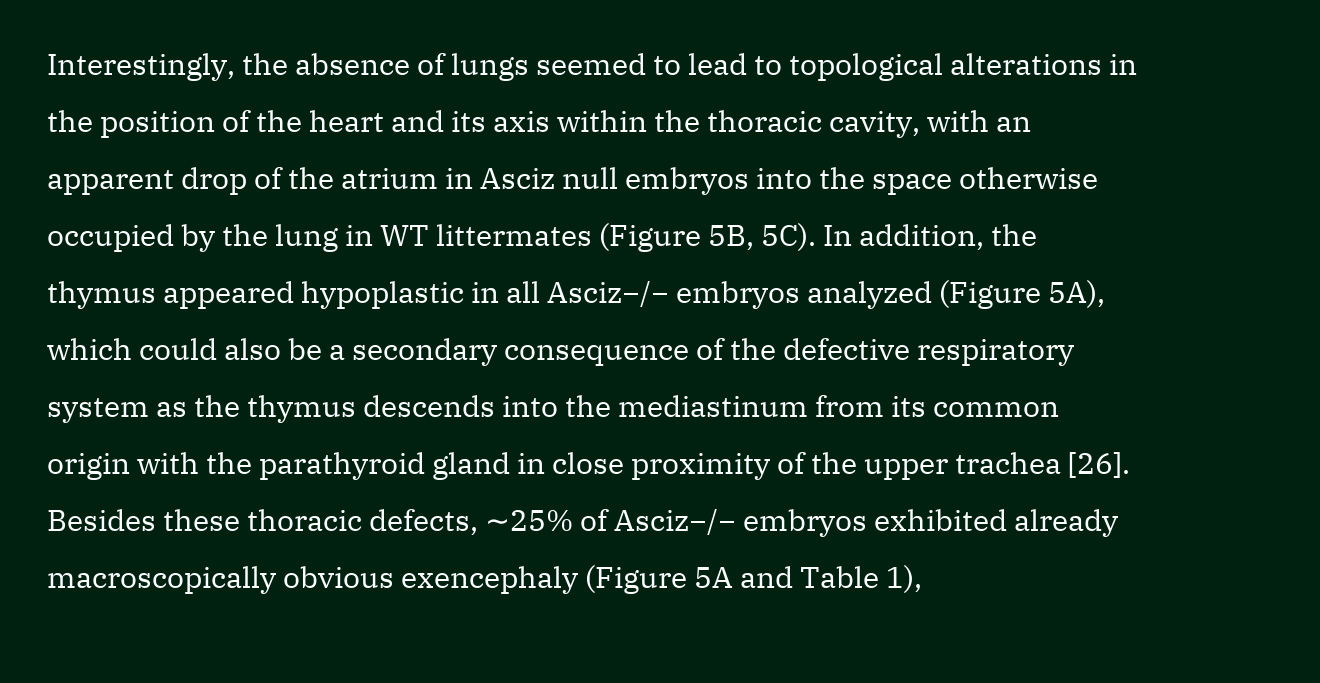Interestingly, the absence of lungs seemed to lead to topological alterations in the position of the heart and its axis within the thoracic cavity, with an apparent drop of the atrium in Asciz null embryos into the space otherwise occupied by the lung in WT littermates (Figure 5B, 5C). In addition, the thymus appeared hypoplastic in all Asciz−/− embryos analyzed (Figure 5A), which could also be a secondary consequence of the defective respiratory system as the thymus descends into the mediastinum from its common origin with the parathyroid gland in close proximity of the upper trachea [26]. Besides these thoracic defects, ∼25% of Asciz−/− embryos exhibited already macroscopically obvious exencephaly (Figure 5A and Table 1),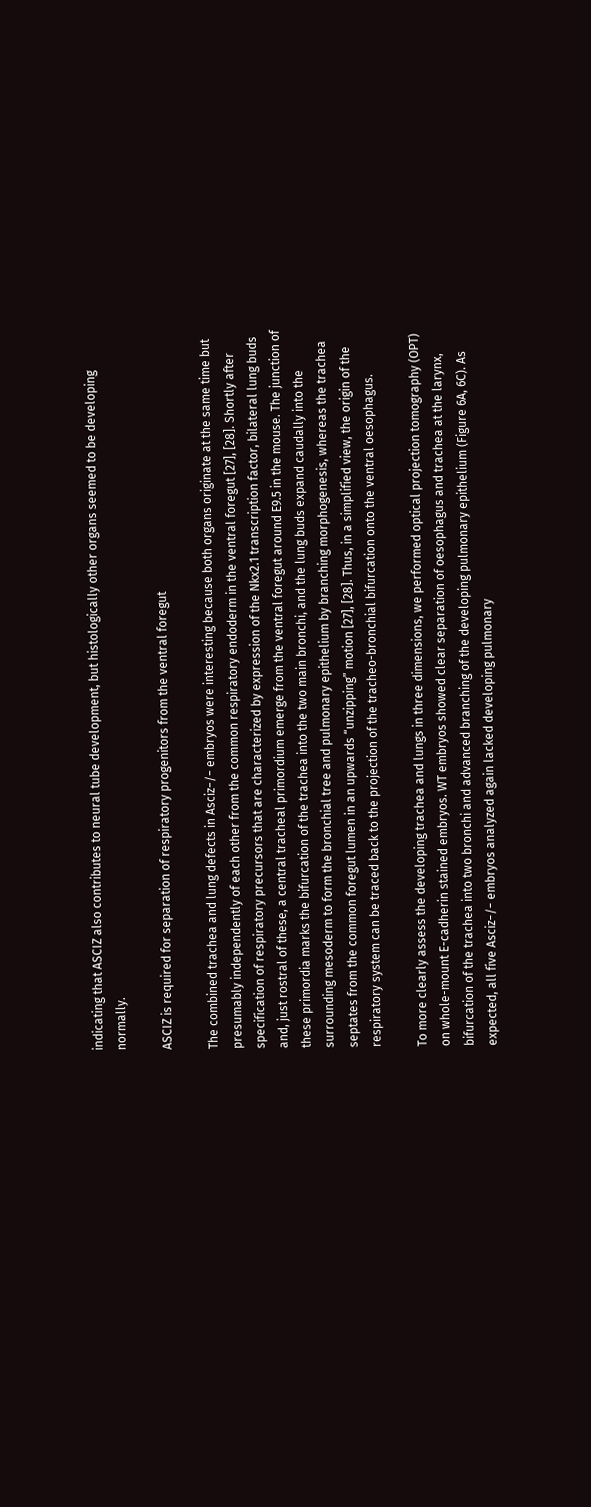indicating that ASCIZ also contributes to neural tube development, but histologically other organs seemed to be developing normally.

ASCIZ is required for separation of respiratory progenitors from the ventral foregut

The combined trachea and lung defects in Asciz−/− embryos were interesting because both organs originate at the same time but presumably independently of each other from the common respiratory endoderm in the ventral foregut [27], [28]. Shortly after specification of respiratory precursors that are characterized by expression of the Nkx2.1 transcription factor, bilateral lung buds and, just rostral of these, a central tracheal primordium emerge from the ventral foregut around E9.5 in the mouse. The junction of these primordia marks the bifurcation of the trachea into the two main bronchi, and the lung buds expand caudally into the surrounding mesoderm to form the bronchial tree and pulmonary epithelium by branching morphogenesis, whereas the trachea septates from the common foregut lumen in an upwards “unzipping” motion [27], [28]. Thus, in a simplified view, the origin of the respiratory system can be traced back to the projection of the tracheo-bronchial bifurcation onto the ventral oesophagus.

To more clearly assess the developing trachea and lungs in three dimensions, we performed optical projection tomography (OPT) on whole-mount E-cadherin stained embryos. WT embryos showed clear separation of oesophagus and trachea at the larynx, bifurcation of the trachea into two bronchi and advanced branching of the developing pulmonary epithelium (Figure 6A, 6C). As expected, all five Asciz−/− embryos analyzed again lacked developing pulmonary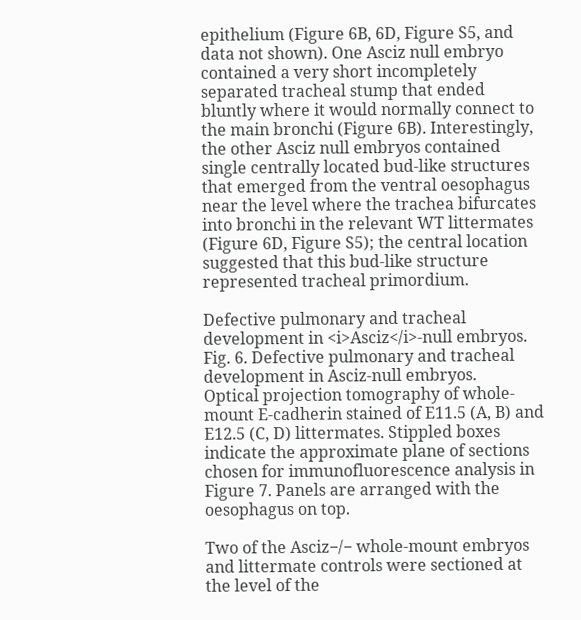epithelium (Figure 6B, 6D, Figure S5, and data not shown). One Asciz null embryo contained a very short incompletely separated tracheal stump that ended bluntly where it would normally connect to the main bronchi (Figure 6B). Interestingly, the other Asciz null embryos contained single centrally located bud-like structures that emerged from the ventral oesophagus near the level where the trachea bifurcates into bronchi in the relevant WT littermates (Figure 6D, Figure S5); the central location suggested that this bud-like structure represented tracheal primordium.

Defective pulmonary and tracheal development in <i>Asciz</i>-null embryos.
Fig. 6. Defective pulmonary and tracheal development in Asciz-null embryos.
Optical projection tomography of whole-mount E-cadherin stained of E11.5 (A, B) and E12.5 (C, D) littermates. Stippled boxes indicate the approximate plane of sections chosen for immunofluorescence analysis in Figure 7. Panels are arranged with the oesophagus on top.

Two of the Asciz−/− whole-mount embryos and littermate controls were sectioned at the level of the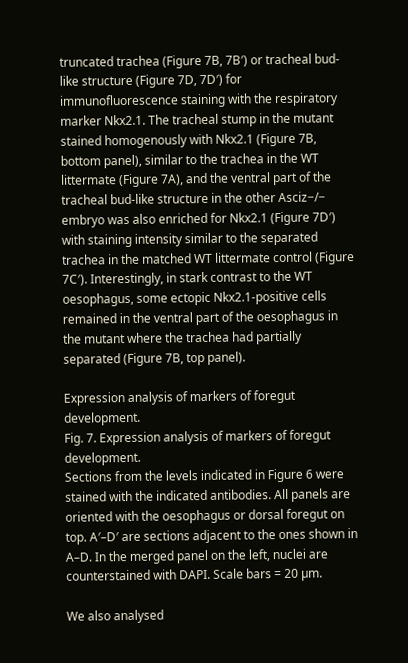truncated trachea (Figure 7B, 7B′) or tracheal bud-like structure (Figure 7D, 7D′) for immunofluorescence staining with the respiratory marker Nkx2.1. The tracheal stump in the mutant stained homogenously with Nkx2.1 (Figure 7B, bottom panel), similar to the trachea in the WT littermate (Figure 7A), and the ventral part of the tracheal bud-like structure in the other Asciz−/− embryo was also enriched for Nkx2.1 (Figure 7D′) with staining intensity similar to the separated trachea in the matched WT littermate control (Figure 7C′). Interestingly, in stark contrast to the WT oesophagus, some ectopic Nkx2.1-positive cells remained in the ventral part of the oesophagus in the mutant where the trachea had partially separated (Figure 7B, top panel).

Expression analysis of markers of foregut development.
Fig. 7. Expression analysis of markers of foregut development.
Sections from the levels indicated in Figure 6 were stained with the indicated antibodies. All panels are oriented with the oesophagus or dorsal foregut on top. A′–D′ are sections adjacent to the ones shown in A–D. In the merged panel on the left, nuclei are counterstained with DAPI. Scale bars = 20 µm.

We also analysed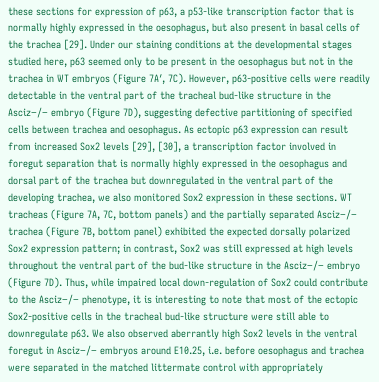these sections for expression of p63, a p53-like transcription factor that is normally highly expressed in the oesophagus, but also present in basal cells of the trachea [29]. Under our staining conditions at the developmental stages studied here, p63 seemed only to be present in the oesophagus but not in the trachea in WT embryos (Figure 7A′, 7C). However, p63-positive cells were readily detectable in the ventral part of the tracheal bud-like structure in the Asciz−/− embryo (Figure 7D), suggesting defective partitioning of specified cells between trachea and oesophagus. As ectopic p63 expression can result from increased Sox2 levels [29], [30], a transcription factor involved in foregut separation that is normally highly expressed in the oesophagus and dorsal part of the trachea but downregulated in the ventral part of the developing trachea, we also monitored Sox2 expression in these sections. WT tracheas (Figure 7A, 7C, bottom panels) and the partially separated Asciz−/− trachea (Figure 7B, bottom panel) exhibited the expected dorsally polarized Sox2 expression pattern; in contrast, Sox2 was still expressed at high levels throughout the ventral part of the bud-like structure in the Asciz−/− embryo (Figure 7D). Thus, while impaired local down-regulation of Sox2 could contribute to the Asciz−/− phenotype, it is interesting to note that most of the ectopic Sox2-positive cells in the tracheal bud-like structure were still able to downregulate p63. We also observed aberrantly high Sox2 levels in the ventral foregut in Asciz−/− embryos around E10.25, i.e. before oesophagus and trachea were separated in the matched littermate control with appropriately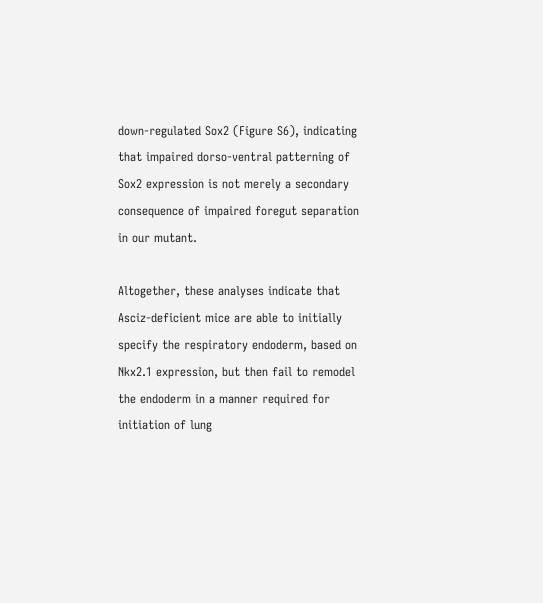down-regulated Sox2 (Figure S6), indicating that impaired dorso-ventral patterning of Sox2 expression is not merely a secondary consequence of impaired foregut separation in our mutant.

Altogether, these analyses indicate that Asciz-deficient mice are able to initially specify the respiratory endoderm, based on Nkx2.1 expression, but then fail to remodel the endoderm in a manner required for initiation of lung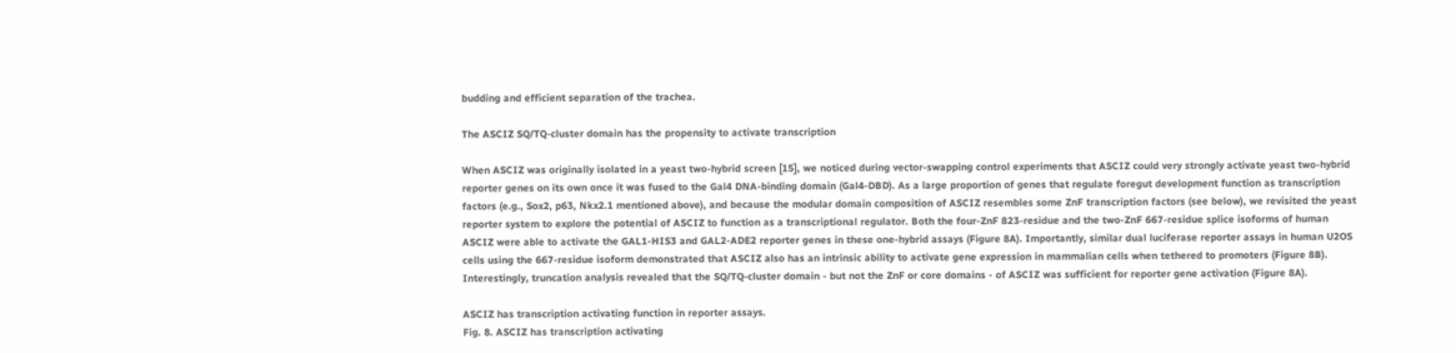budding and efficient separation of the trachea.

The ASCIZ SQ/TQ-cluster domain has the propensity to activate transcription

When ASCIZ was originally isolated in a yeast two-hybrid screen [15], we noticed during vector-swapping control experiments that ASCIZ could very strongly activate yeast two-hybrid reporter genes on its own once it was fused to the Gal4 DNA-binding domain (Gal4-DBD). As a large proportion of genes that regulate foregut development function as transcription factors (e.g., Sox2, p63, Nkx2.1 mentioned above), and because the modular domain composition of ASCIZ resembles some ZnF transcription factors (see below), we revisited the yeast reporter system to explore the potential of ASCIZ to function as a transcriptional regulator. Both the four-ZnF 823-residue and the two-ZnF 667-residue splice isoforms of human ASCIZ were able to activate the GAL1-HIS3 and GAL2-ADE2 reporter genes in these one-hybrid assays (Figure 8A). Importantly, similar dual luciferase reporter assays in human U2OS cells using the 667-residue isoform demonstrated that ASCIZ also has an intrinsic ability to activate gene expression in mammalian cells when tethered to promoters (Figure 8B). Interestingly, truncation analysis revealed that the SQ/TQ-cluster domain - but not the ZnF or core domains - of ASCIZ was sufficient for reporter gene activation (Figure 8A).

ASCIZ has transcription activating function in reporter assays.
Fig. 8. ASCIZ has transcription activating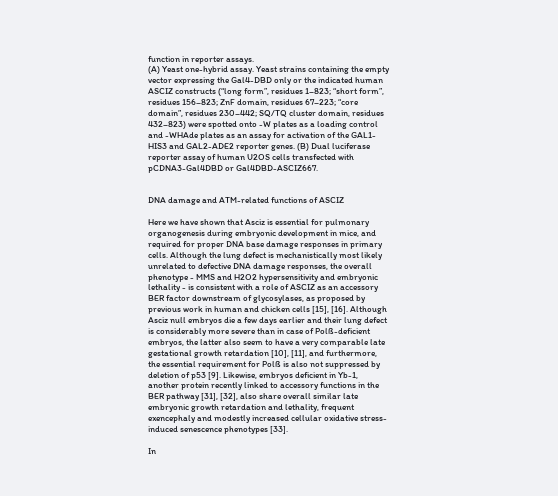function in reporter assays.
(A) Yeast one-hybrid assay. Yeast strains containing the empty vector expressing the Gal4-DBD only or the indicated human ASCIZ constructs (“long form”, residues 1–823; “short form”, residues 156–823; ZnF domain, residues 67–223; “core domain”, residues 230–442; SQ/TQ cluster domain, residues 432–823) were spotted onto -W plates as a loading control and -WHAde plates as an assay for activation of the GAL1-HIS3 and GAL2-ADE2 reporter genes. (B) Dual luciferase reporter assay of human U2OS cells transfected with pCDNA3-Gal4DBD or Gal4DBD-ASCIZ667.


DNA damage and ATM-related functions of ASCIZ

Here we have shown that Asciz is essential for pulmonary organogenesis during embryonic development in mice, and required for proper DNA base damage responses in primary cells. Although the lung defect is mechanistically most likely unrelated to defective DNA damage responses, the overall phenotype - MMS and H2O2 hypersensitivity and embryonic lethality - is consistent with a role of ASCIZ as an accessory BER factor downstream of glycosylases, as proposed by previous work in human and chicken cells [15], [16]. Although Asciz null embryos die a few days earlier and their lung defect is considerably more severe than in case of Polß-deficient embryos, the latter also seem to have a very comparable late gestational growth retardation [10], [11], and furthermore, the essential requirement for Polß is also not suppressed by deletion of p53 [9]. Likewise, embryos deficient in Yb-1, another protein recently linked to accessory functions in the BER pathway [31], [32], also share overall similar late embryonic growth retardation and lethality, frequent exencephaly and modestly increased cellular oxidative stress-induced senescence phenotypes [33].

In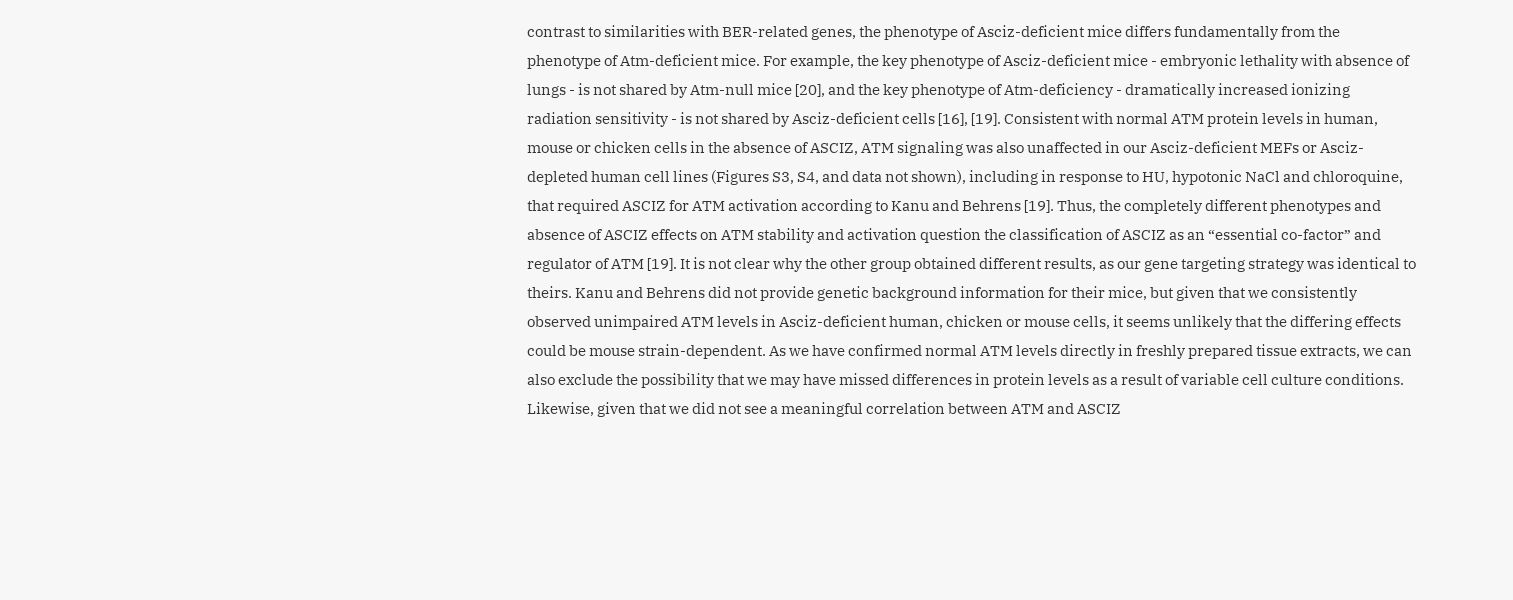contrast to similarities with BER-related genes, the phenotype of Asciz-deficient mice differs fundamentally from the phenotype of Atm-deficient mice. For example, the key phenotype of Asciz-deficient mice - embryonic lethality with absence of lungs - is not shared by Atm-null mice [20], and the key phenotype of Atm-deficiency - dramatically increased ionizing radiation sensitivity - is not shared by Asciz-deficient cells [16], [19]. Consistent with normal ATM protein levels in human, mouse or chicken cells in the absence of ASCIZ, ATM signaling was also unaffected in our Asciz-deficient MEFs or Asciz-depleted human cell lines (Figures S3, S4, and data not shown), including in response to HU, hypotonic NaCl and chloroquine, that required ASCIZ for ATM activation according to Kanu and Behrens [19]. Thus, the completely different phenotypes and absence of ASCIZ effects on ATM stability and activation question the classification of ASCIZ as an “essential co-factor” and regulator of ATM [19]. It is not clear why the other group obtained different results, as our gene targeting strategy was identical to theirs. Kanu and Behrens did not provide genetic background information for their mice, but given that we consistently observed unimpaired ATM levels in Asciz-deficient human, chicken or mouse cells, it seems unlikely that the differing effects could be mouse strain-dependent. As we have confirmed normal ATM levels directly in freshly prepared tissue extracts, we can also exclude the possibility that we may have missed differences in protein levels as a result of variable cell culture conditions. Likewise, given that we did not see a meaningful correlation between ATM and ASCIZ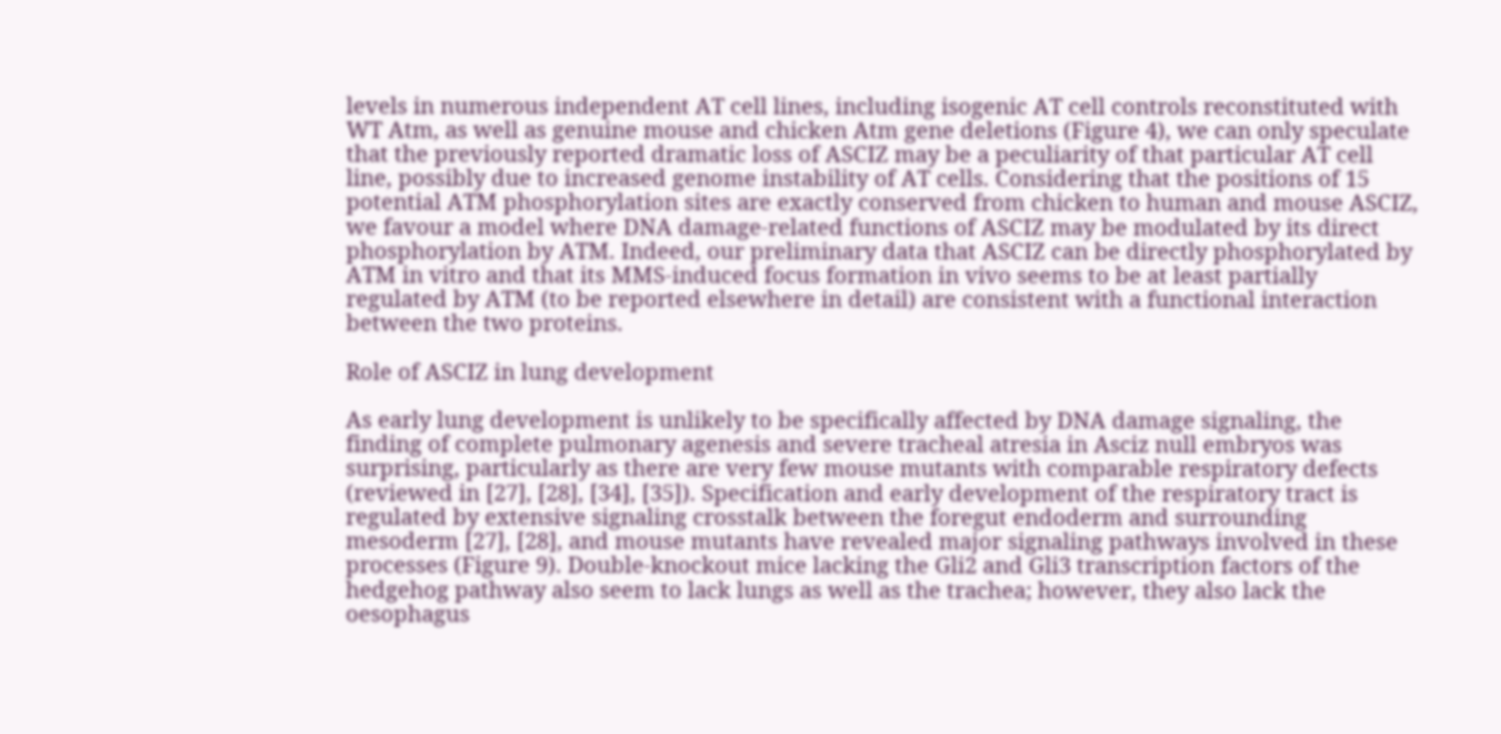levels in numerous independent AT cell lines, including isogenic AT cell controls reconstituted with WT Atm, as well as genuine mouse and chicken Atm gene deletions (Figure 4), we can only speculate that the previously reported dramatic loss of ASCIZ may be a peculiarity of that particular AT cell line, possibly due to increased genome instability of AT cells. Considering that the positions of 15 potential ATM phosphorylation sites are exactly conserved from chicken to human and mouse ASCIZ, we favour a model where DNA damage-related functions of ASCIZ may be modulated by its direct phosphorylation by ATM. Indeed, our preliminary data that ASCIZ can be directly phosphorylated by ATM in vitro and that its MMS-induced focus formation in vivo seems to be at least partially regulated by ATM (to be reported elsewhere in detail) are consistent with a functional interaction between the two proteins.

Role of ASCIZ in lung development

As early lung development is unlikely to be specifically affected by DNA damage signaling, the finding of complete pulmonary agenesis and severe tracheal atresia in Asciz null embryos was surprising, particularly as there are very few mouse mutants with comparable respiratory defects (reviewed in [27], [28], [34], [35]). Specification and early development of the respiratory tract is regulated by extensive signaling crosstalk between the foregut endoderm and surrounding mesoderm [27], [28], and mouse mutants have revealed major signaling pathways involved in these processes (Figure 9). Double-knockout mice lacking the Gli2 and Gli3 transcription factors of the hedgehog pathway also seem to lack lungs as well as the trachea; however, they also lack the oesophagus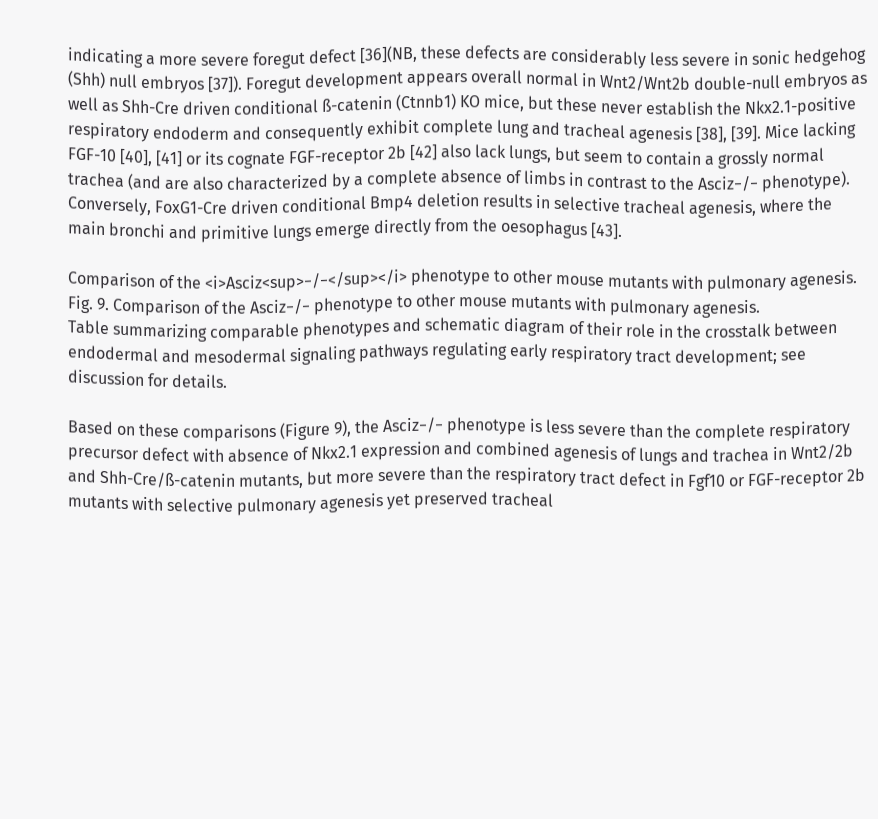indicating a more severe foregut defect [36](NB, these defects are considerably less severe in sonic hedgehog (Shh) null embryos [37]). Foregut development appears overall normal in Wnt2/Wnt2b double-null embryos as well as Shh-Cre driven conditional ß-catenin (Ctnnb1) KO mice, but these never establish the Nkx2.1-positive respiratory endoderm and consequently exhibit complete lung and tracheal agenesis [38], [39]. Mice lacking FGF-10 [40], [41] or its cognate FGF-receptor 2b [42] also lack lungs, but seem to contain a grossly normal trachea (and are also characterized by a complete absence of limbs in contrast to the Asciz−/− phenotype). Conversely, FoxG1-Cre driven conditional Bmp4 deletion results in selective tracheal agenesis, where the main bronchi and primitive lungs emerge directly from the oesophagus [43].

Comparison of the <i>Asciz<sup>−/−</sup></i> phenotype to other mouse mutants with pulmonary agenesis.
Fig. 9. Comparison of the Asciz−/− phenotype to other mouse mutants with pulmonary agenesis.
Table summarizing comparable phenotypes and schematic diagram of their role in the crosstalk between endodermal and mesodermal signaling pathways regulating early respiratory tract development; see discussion for details.

Based on these comparisons (Figure 9), the Asciz−/− phenotype is less severe than the complete respiratory precursor defect with absence of Nkx2.1 expression and combined agenesis of lungs and trachea in Wnt2/2b and Shh-Cre/ß-catenin mutants, but more severe than the respiratory tract defect in Fgf10 or FGF-receptor 2b mutants with selective pulmonary agenesis yet preserved tracheal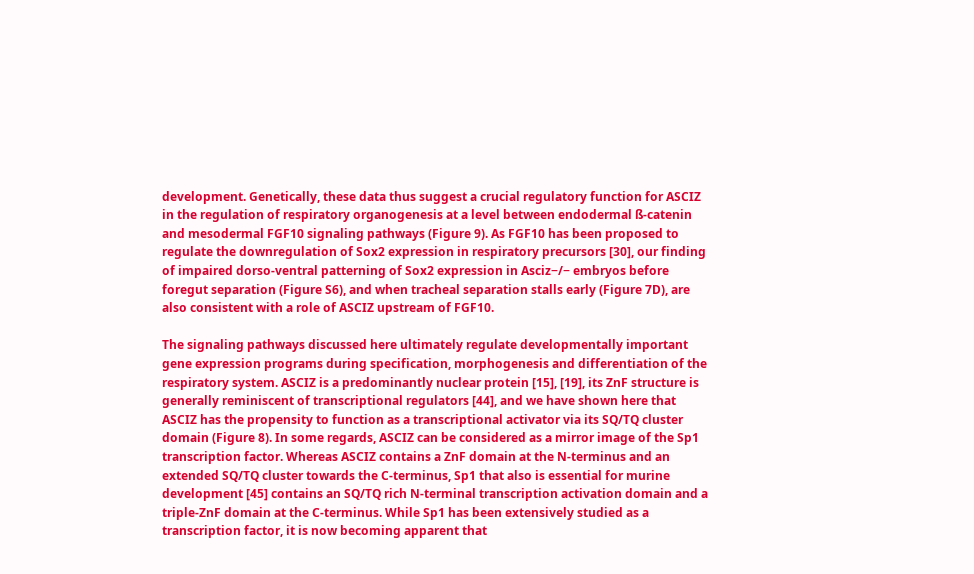development. Genetically, these data thus suggest a crucial regulatory function for ASCIZ in the regulation of respiratory organogenesis at a level between endodermal ß-catenin and mesodermal FGF10 signaling pathways (Figure 9). As FGF10 has been proposed to regulate the downregulation of Sox2 expression in respiratory precursors [30], our finding of impaired dorso-ventral patterning of Sox2 expression in Asciz−/− embryos before foregut separation (Figure S6), and when tracheal separation stalls early (Figure 7D), are also consistent with a role of ASCIZ upstream of FGF10.

The signaling pathways discussed here ultimately regulate developmentally important gene expression programs during specification, morphogenesis and differentiation of the respiratory system. ASCIZ is a predominantly nuclear protein [15], [19], its ZnF structure is generally reminiscent of transcriptional regulators [44], and we have shown here that ASCIZ has the propensity to function as a transcriptional activator via its SQ/TQ cluster domain (Figure 8). In some regards, ASCIZ can be considered as a mirror image of the Sp1 transcription factor. Whereas ASCIZ contains a ZnF domain at the N-terminus and an extended SQ/TQ cluster towards the C-terminus, Sp1 that also is essential for murine development [45] contains an SQ/TQ rich N-terminal transcription activation domain and a triple-ZnF domain at the C-terminus. While Sp1 has been extensively studied as a transcription factor, it is now becoming apparent that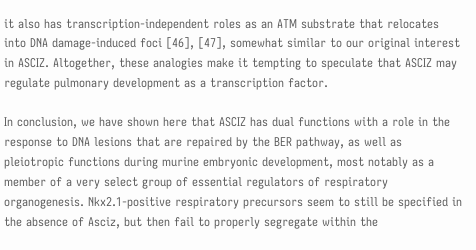it also has transcription-independent roles as an ATM substrate that relocates into DNA damage-induced foci [46], [47], somewhat similar to our original interest in ASCIZ. Altogether, these analogies make it tempting to speculate that ASCIZ may regulate pulmonary development as a transcription factor.

In conclusion, we have shown here that ASCIZ has dual functions with a role in the response to DNA lesions that are repaired by the BER pathway, as well as pleiotropic functions during murine embryonic development, most notably as a member of a very select group of essential regulators of respiratory organogenesis. Nkx2.1-positive respiratory precursors seem to still be specified in the absence of Asciz, but then fail to properly segregate within the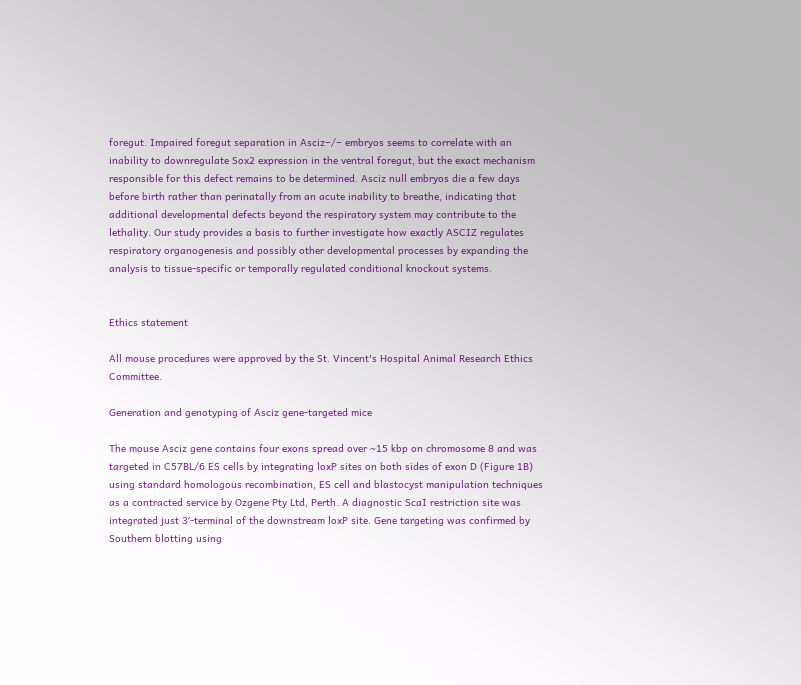foregut. Impaired foregut separation in Asciz−/− embryos seems to correlate with an inability to downregulate Sox2 expression in the ventral foregut, but the exact mechanism responsible for this defect remains to be determined. Asciz null embryos die a few days before birth rather than perinatally from an acute inability to breathe, indicating that additional developmental defects beyond the respiratory system may contribute to the lethality. Our study provides a basis to further investigate how exactly ASCIZ regulates respiratory organogenesis and possibly other developmental processes by expanding the analysis to tissue-specific or temporally regulated conditional knockout systems.


Ethics statement

All mouse procedures were approved by the St. Vincent's Hospital Animal Research Ethics Committee.

Generation and genotyping of Asciz gene-targeted mice

The mouse Asciz gene contains four exons spread over ∼15 kbp on chromosome 8 and was targeted in C57BL/6 ES cells by integrating loxP sites on both sides of exon D (Figure 1B) using standard homologous recombination, ES cell and blastocyst manipulation techniques as a contracted service by Ozgene Pty Ltd, Perth. A diagnostic ScaI restriction site was integrated just 3′-terminal of the downstream loxP site. Gene targeting was confirmed by Southern blotting using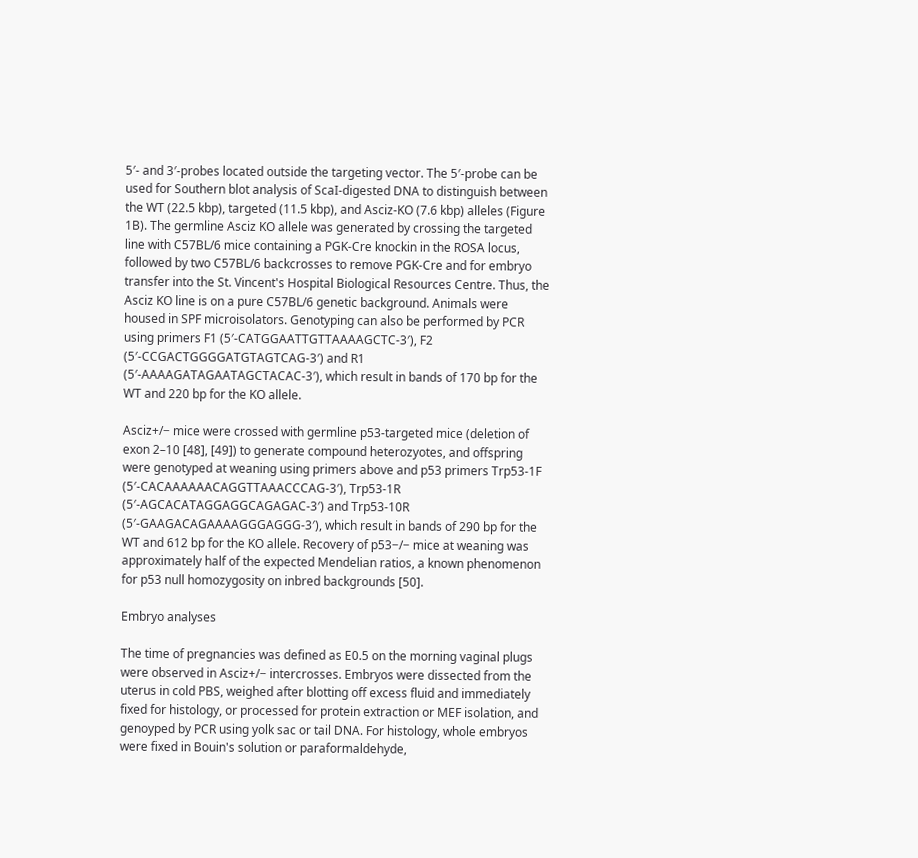5′- and 3′-probes located outside the targeting vector. The 5′-probe can be used for Southern blot analysis of ScaI-digested DNA to distinguish between the WT (22.5 kbp), targeted (11.5 kbp), and Asciz-KO (7.6 kbp) alleles (Figure 1B). The germline Asciz KO allele was generated by crossing the targeted line with C57BL/6 mice containing a PGK-Cre knockin in the ROSA locus, followed by two C57BL/6 backcrosses to remove PGK-Cre and for embryo transfer into the St. Vincent's Hospital Biological Resources Centre. Thus, the Asciz KO line is on a pure C57BL/6 genetic background. Animals were housed in SPF microisolators. Genotyping can also be performed by PCR using primers F1 (5′-CATGGAATTGTTAAAAGCTC-3′), F2 (5′-CCGACTGGGGATGTAGTCAG-3′) and R1 (5′-AAAAGATAGAATAGCTACAC-3′), which result in bands of 170 bp for the WT and 220 bp for the KO allele.

Asciz+/− mice were crossed with germline p53-targeted mice (deletion of exon 2–10 [48], [49]) to generate compound heterozyotes, and offspring were genotyped at weaning using primers above and p53 primers Trp53-1F (5′-CACAAAAAACAGGTTAAACCCAG-3′), Trp53-1R (5′-AGCACATAGGAGGCAGAGAC-3′) and Trp53-10R (5′-GAAGACAGAAAAGGGAGGG-3′), which result in bands of 290 bp for the WT and 612 bp for the KO allele. Recovery of p53−/− mice at weaning was approximately half of the expected Mendelian ratios, a known phenomenon for p53 null homozygosity on inbred backgrounds [50].

Embryo analyses

The time of pregnancies was defined as E0.5 on the morning vaginal plugs were observed in Asciz+/− intercrosses. Embryos were dissected from the uterus in cold PBS, weighed after blotting off excess fluid and immediately fixed for histology, or processed for protein extraction or MEF isolation, and genoyped by PCR using yolk sac or tail DNA. For histology, whole embryos were fixed in Bouin's solution or paraformaldehyde,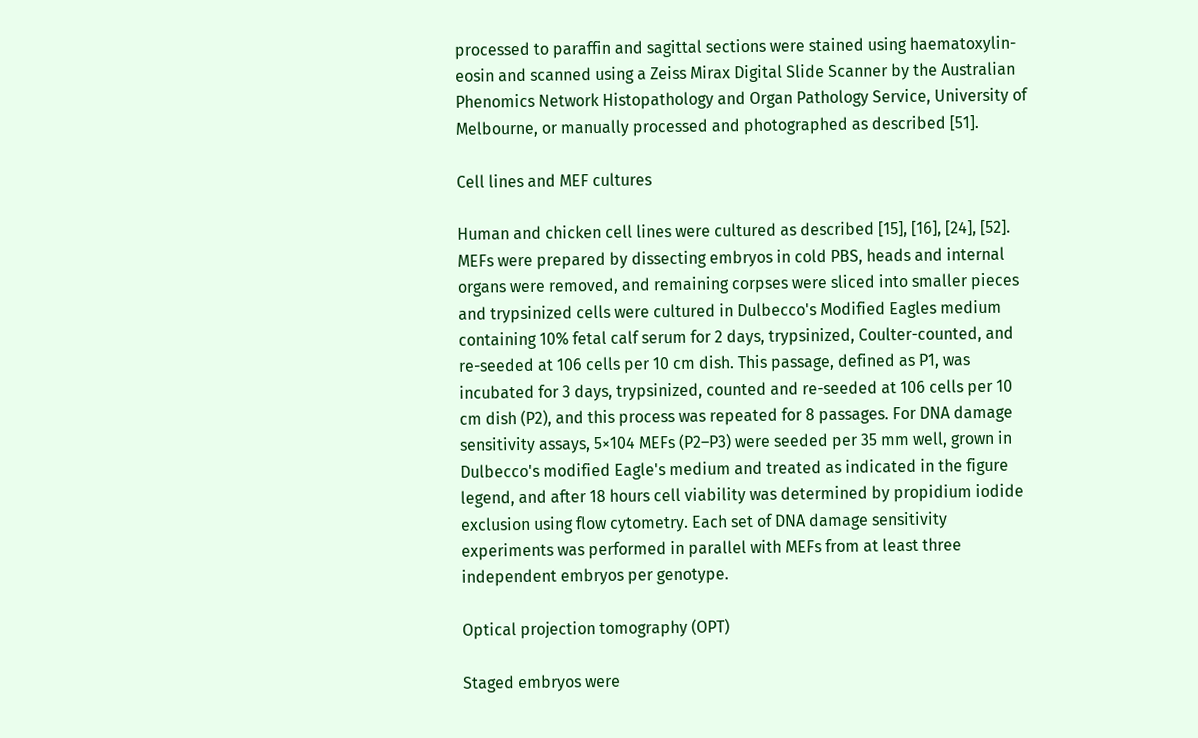processed to paraffin and sagittal sections were stained using haematoxylin-eosin and scanned using a Zeiss Mirax Digital Slide Scanner by the Australian Phenomics Network Histopathology and Organ Pathology Service, University of Melbourne, or manually processed and photographed as described [51].

Cell lines and MEF cultures

Human and chicken cell lines were cultured as described [15], [16], [24], [52]. MEFs were prepared by dissecting embryos in cold PBS, heads and internal organs were removed, and remaining corpses were sliced into smaller pieces and trypsinized cells were cultured in Dulbecco's Modified Eagles medium containing 10% fetal calf serum for 2 days, trypsinized, Coulter-counted, and re-seeded at 106 cells per 10 cm dish. This passage, defined as P1, was incubated for 3 days, trypsinized, counted and re-seeded at 106 cells per 10 cm dish (P2), and this process was repeated for 8 passages. For DNA damage sensitivity assays, 5×104 MEFs (P2–P3) were seeded per 35 mm well, grown in Dulbecco's modified Eagle's medium and treated as indicated in the figure legend, and after 18 hours cell viability was determined by propidium iodide exclusion using flow cytometry. Each set of DNA damage sensitivity experiments was performed in parallel with MEFs from at least three independent embryos per genotype.

Optical projection tomography (OPT)

Staged embryos were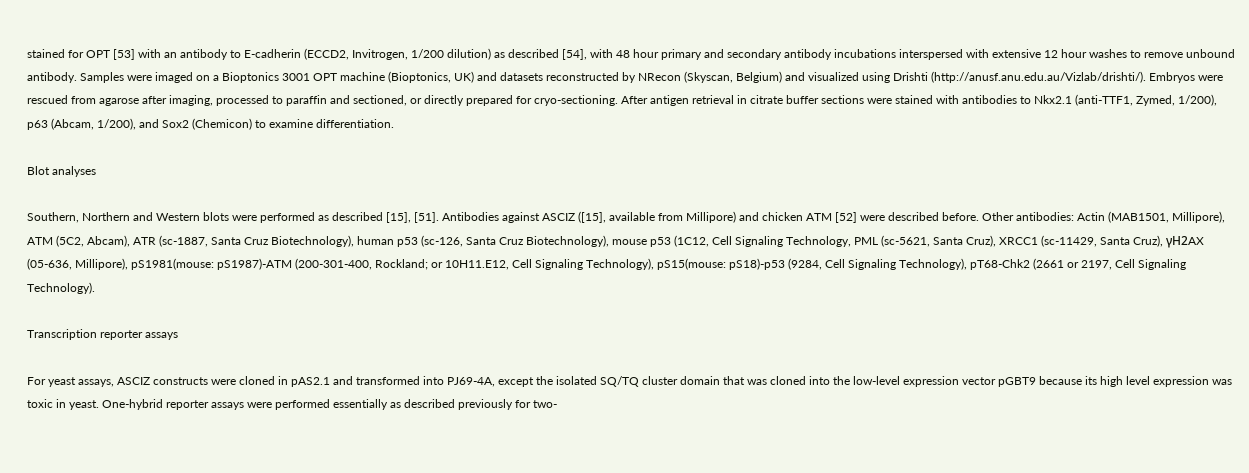stained for OPT [53] with an antibody to E-cadherin (ECCD2, Invitrogen, 1/200 dilution) as described [54], with 48 hour primary and secondary antibody incubations interspersed with extensive 12 hour washes to remove unbound antibody. Samples were imaged on a Bioptonics 3001 OPT machine (Bioptonics, UK) and datasets reconstructed by NRecon (Skyscan, Belgium) and visualized using Drishti (http://anusf.anu.edu.au/Vizlab/drishti/). Embryos were rescued from agarose after imaging, processed to paraffin and sectioned, or directly prepared for cryo-sectioning. After antigen retrieval in citrate buffer sections were stained with antibodies to Nkx2.1 (anti-TTF1, Zymed, 1/200), p63 (Abcam, 1/200), and Sox2 (Chemicon) to examine differentiation.

Blot analyses

Southern, Northern and Western blots were performed as described [15], [51]. Antibodies against ASCIZ ([15], available from Millipore) and chicken ATM [52] were described before. Other antibodies: Actin (MAB1501, Millipore), ATM (5C2, Abcam), ATR (sc-1887, Santa Cruz Biotechnology), human p53 (sc-126, Santa Cruz Biotechnology), mouse p53 (1C12, Cell Signaling Technology, PML (sc-5621, Santa Cruz), XRCC1 (sc-11429, Santa Cruz), γH2AX (05-636, Millipore), pS1981(mouse: pS1987)-ATM (200-301-400, Rockland; or 10H11.E12, Cell Signaling Technology), pS15(mouse: pS18)-p53 (9284, Cell Signaling Technology), pT68-Chk2 (2661 or 2197, Cell Signaling Technology).

Transcription reporter assays

For yeast assays, ASCIZ constructs were cloned in pAS2.1 and transformed into PJ69-4A, except the isolated SQ/TQ cluster domain that was cloned into the low-level expression vector pGBT9 because its high level expression was toxic in yeast. One-hybrid reporter assays were performed essentially as described previously for two-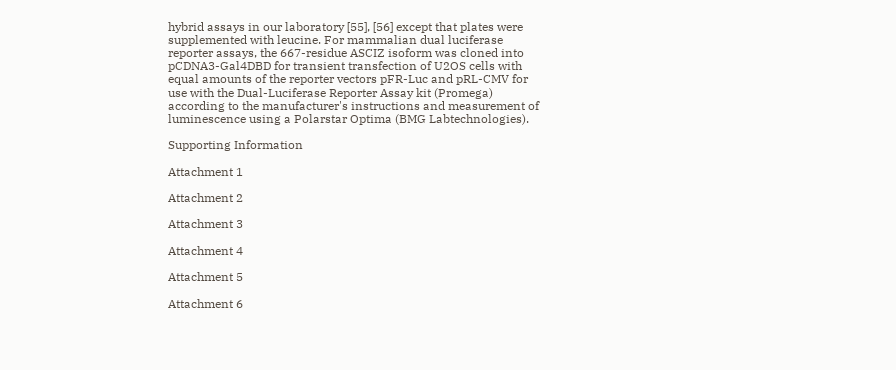hybrid assays in our laboratory [55], [56] except that plates were supplemented with leucine. For mammalian dual luciferase reporter assays, the 667-residue ASCIZ isoform was cloned into pCDNA3-Gal4DBD for transient transfection of U2OS cells with equal amounts of the reporter vectors pFR-Luc and pRL-CMV for use with the Dual-Luciferase Reporter Assay kit (Promega) according to the manufacturer's instructions and measurement of luminescence using a Polarstar Optima (BMG Labtechnologies).

Supporting Information

Attachment 1

Attachment 2

Attachment 3

Attachment 4

Attachment 5

Attachment 6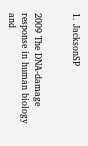1. JacksonSP


2009 The DNA-damage response in human biology and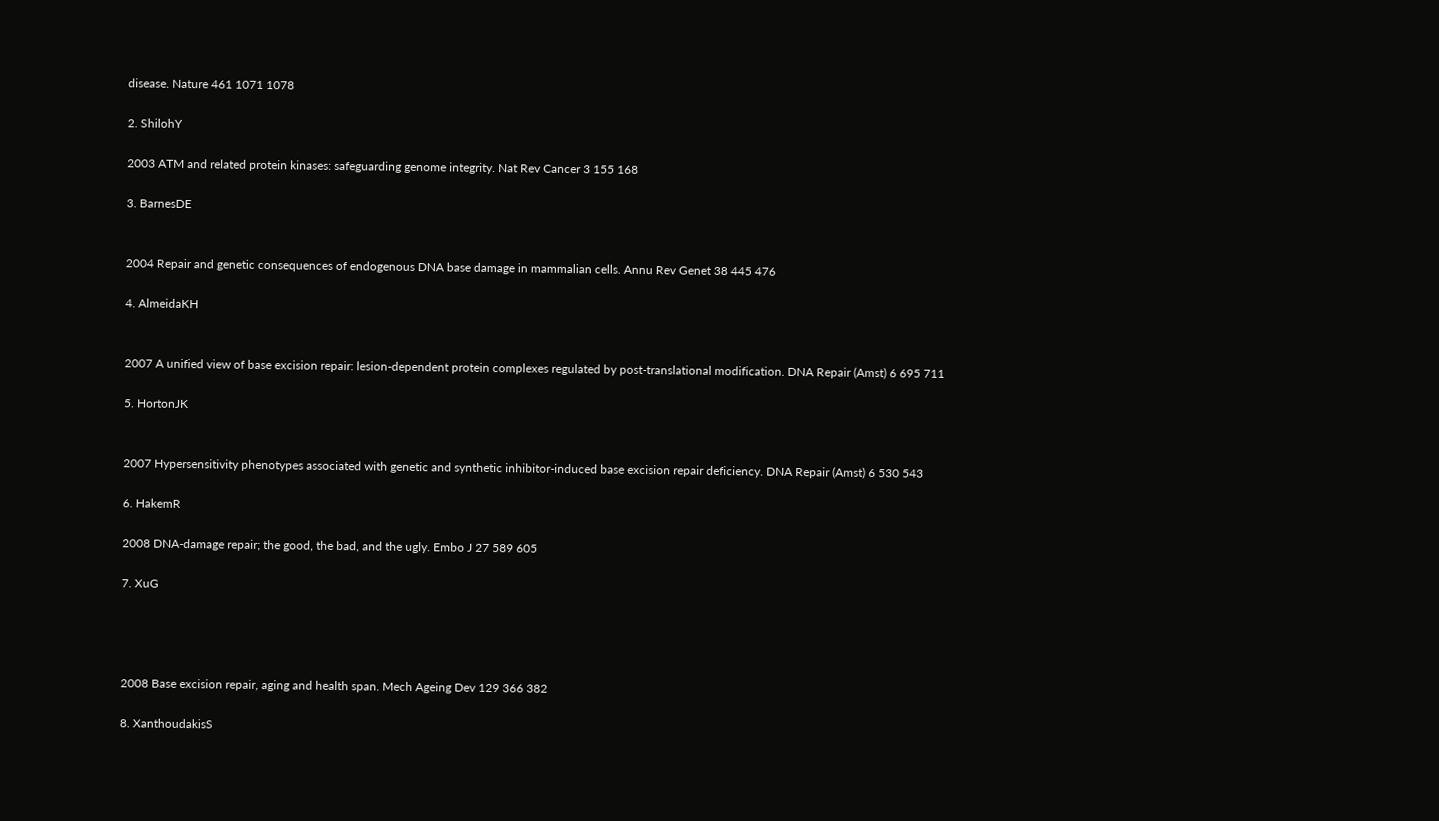disease. Nature 461 1071 1078

2. ShilohY

2003 ATM and related protein kinases: safeguarding genome integrity. Nat Rev Cancer 3 155 168

3. BarnesDE


2004 Repair and genetic consequences of endogenous DNA base damage in mammalian cells. Annu Rev Genet 38 445 476

4. AlmeidaKH


2007 A unified view of base excision repair: lesion-dependent protein complexes regulated by post-translational modification. DNA Repair (Amst) 6 695 711

5. HortonJK


2007 Hypersensitivity phenotypes associated with genetic and synthetic inhibitor-induced base excision repair deficiency. DNA Repair (Amst) 6 530 543

6. HakemR

2008 DNA-damage repair; the good, the bad, and the ugly. Embo J 27 589 605

7. XuG




2008 Base excision repair, aging and health span. Mech Ageing Dev 129 366 382

8. XanthoudakisS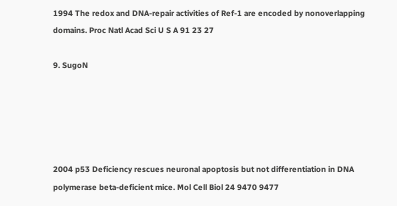1994 The redox and DNA-repair activities of Ref-1 are encoded by nonoverlapping domains. Proc Natl Acad Sci U S A 91 23 27

9. SugoN





2004 p53 Deficiency rescues neuronal apoptosis but not differentiation in DNA polymerase beta-deficient mice. Mol Cell Biol 24 9470 9477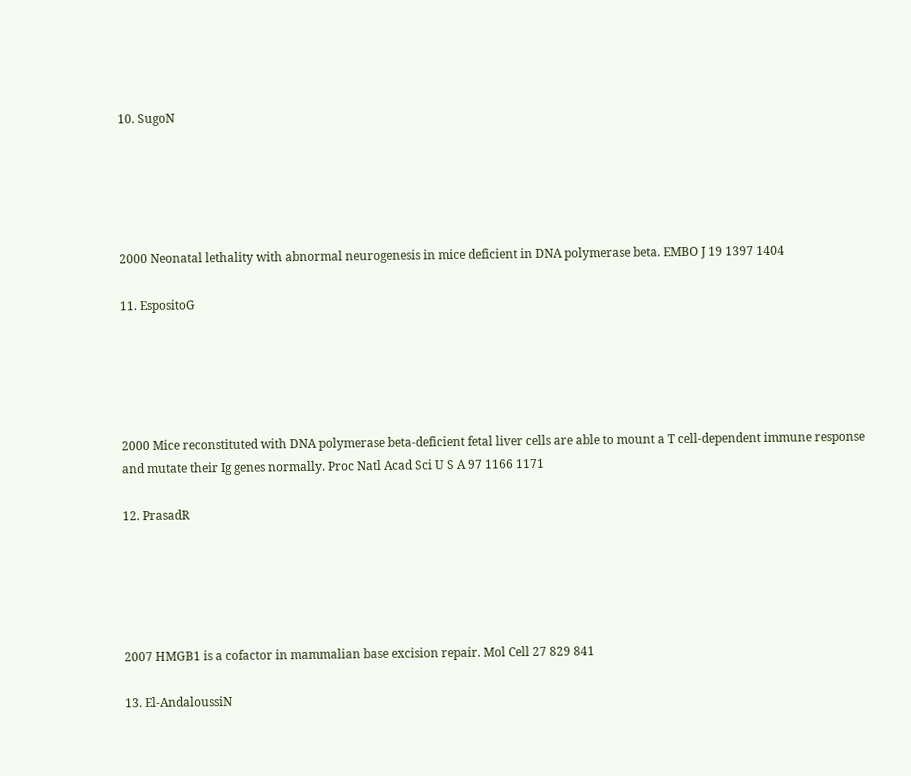10. SugoN





2000 Neonatal lethality with abnormal neurogenesis in mice deficient in DNA polymerase beta. EMBO J 19 1397 1404

11. EspositoG





2000 Mice reconstituted with DNA polymerase beta-deficient fetal liver cells are able to mount a T cell-dependent immune response and mutate their Ig genes normally. Proc Natl Acad Sci U S A 97 1166 1171

12. PrasadR





2007 HMGB1 is a cofactor in mammalian base excision repair. Mol Cell 27 829 841

13. El-AndaloussiN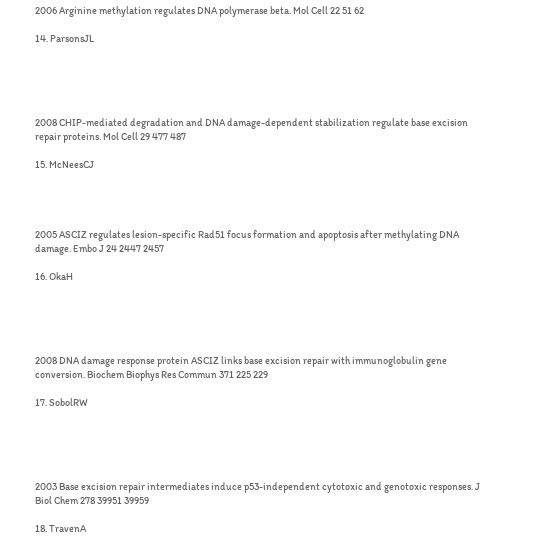2006 Arginine methylation regulates DNA polymerase beta. Mol Cell 22 51 62

14. ParsonsJL





2008 CHIP-mediated degradation and DNA damage-dependent stabilization regulate base excision repair proteins. Mol Cell 29 477 487

15. McNeesCJ




2005 ASCIZ regulates lesion-specific Rad51 focus formation and apoptosis after methylating DNA damage. Embo J 24 2447 2457

16. OkaH





2008 DNA damage response protein ASCIZ links base excision repair with immunoglobulin gene conversion. Biochem Biophys Res Commun 371 225 229

17. SobolRW





2003 Base excision repair intermediates induce p53-independent cytotoxic and genotoxic responses. J Biol Chem 278 39951 39959

18. TravenA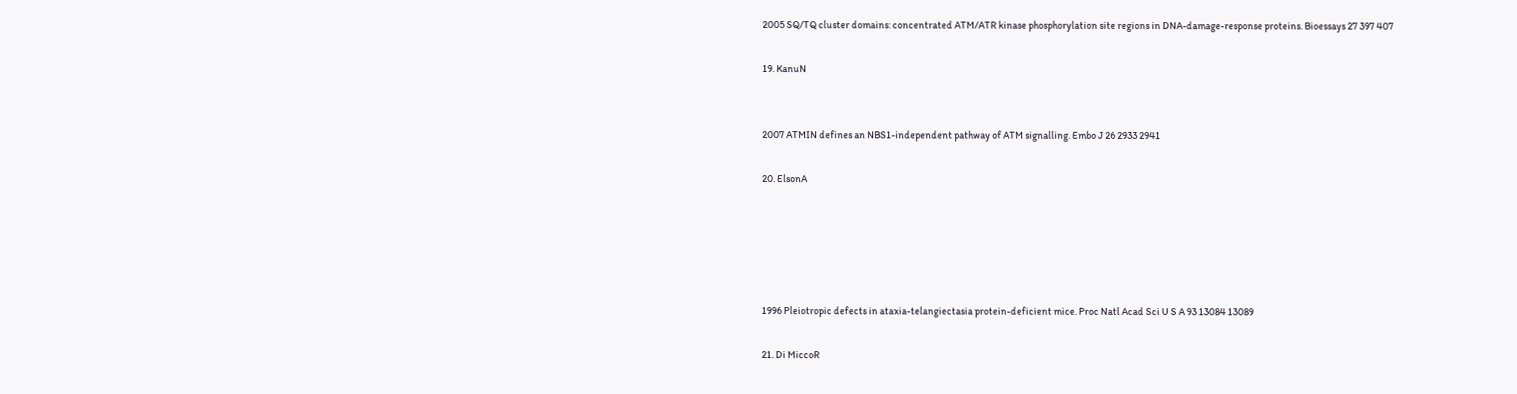2005 SQ/TQ cluster domains: concentrated ATM/ATR kinase phosphorylation site regions in DNA-damage-response proteins. Bioessays 27 397 407

19. KanuN


2007 ATMIN defines an NBS1-independent pathway of ATM signalling. Embo J 26 2933 2941

20. ElsonA





1996 Pleiotropic defects in ataxia-telangiectasia protein-deficient mice. Proc Natl Acad Sci U S A 93 13084 13089

21. Di MiccoR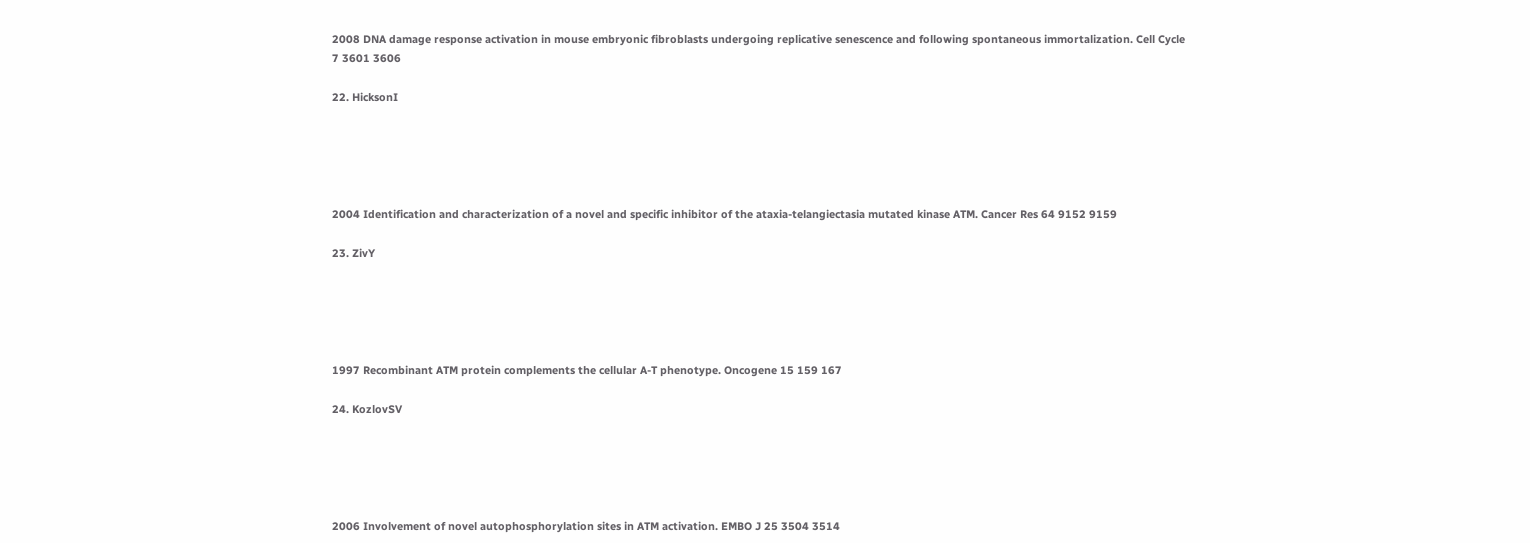2008 DNA damage response activation in mouse embryonic fibroblasts undergoing replicative senescence and following spontaneous immortalization. Cell Cycle 7 3601 3606

22. HicksonI





2004 Identification and characterization of a novel and specific inhibitor of the ataxia-telangiectasia mutated kinase ATM. Cancer Res 64 9152 9159

23. ZivY





1997 Recombinant ATM protein complements the cellular A-T phenotype. Oncogene 15 159 167

24. KozlovSV





2006 Involvement of novel autophosphorylation sites in ATM activation. EMBO J 25 3504 3514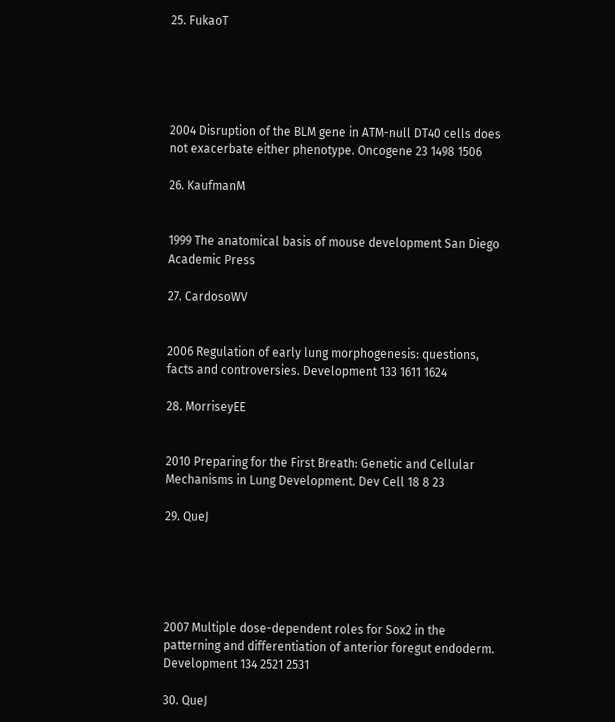25. FukaoT





2004 Disruption of the BLM gene in ATM-null DT40 cells does not exacerbate either phenotype. Oncogene 23 1498 1506

26. KaufmanM


1999 The anatomical basis of mouse development San Diego Academic Press

27. CardosoWV


2006 Regulation of early lung morphogenesis: questions, facts and controversies. Development 133 1611 1624

28. MorriseyEE


2010 Preparing for the First Breath: Genetic and Cellular Mechanisms in Lung Development. Dev Cell 18 8 23

29. QueJ





2007 Multiple dose-dependent roles for Sox2 in the patterning and differentiation of anterior foregut endoderm. Development 134 2521 2531

30. QueJ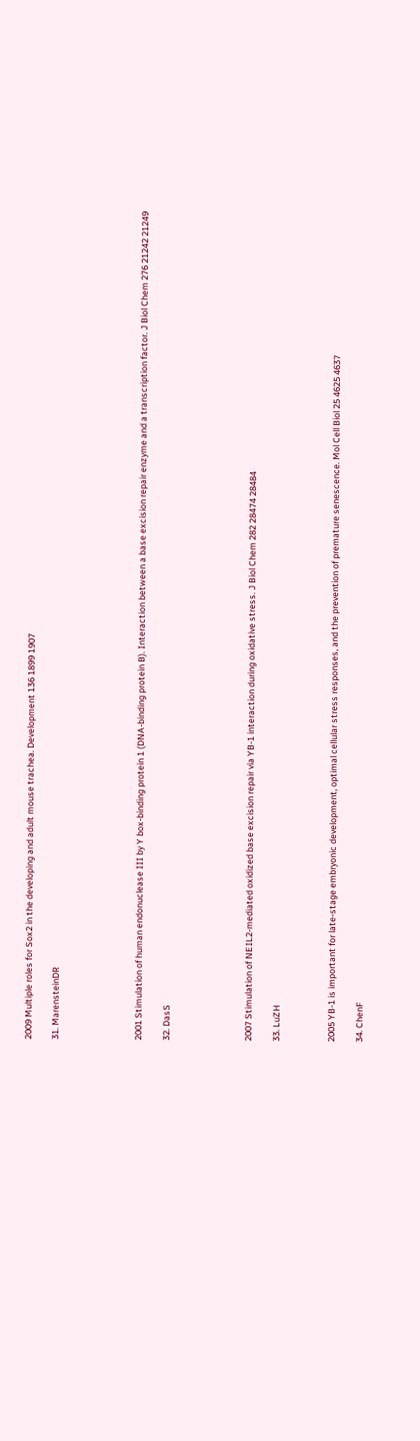2009 Multiple roles for Sox2 in the developing and adult mouse trachea. Development 136 1899 1907

31. MarensteinDR





2001 Stimulation of human endonuclease III by Y box-binding protein 1 (DNA-binding protein B). Interaction between a base excision repair enzyme and a transcription factor. J Biol Chem 276 21242 21249

32. DasS





2007 Stimulation of NEIL2-mediated oxidized base excision repair via YB-1 interaction during oxidative stress. J Biol Chem 282 28474 28484

33. LuZH



2005 YB-1 is important for late-stage embryonic development, optimal cellular stress responses, and the prevention of premature senescence. Mol Cell Biol 25 4625 4637

34. ChenF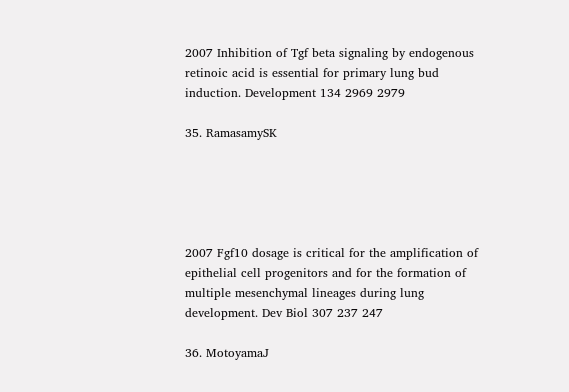2007 Inhibition of Tgf beta signaling by endogenous retinoic acid is essential for primary lung bud induction. Development 134 2969 2979

35. RamasamySK





2007 Fgf10 dosage is critical for the amplification of epithelial cell progenitors and for the formation of multiple mesenchymal lineages during lung development. Dev Biol 307 237 247

36. MotoyamaJ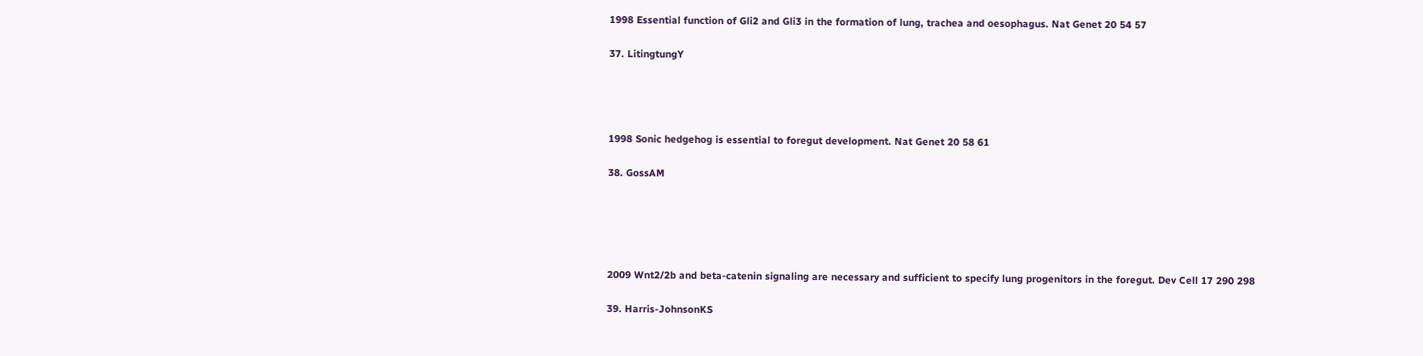1998 Essential function of Gli2 and Gli3 in the formation of lung, trachea and oesophagus. Nat Genet 20 54 57

37. LitingtungY




1998 Sonic hedgehog is essential to foregut development. Nat Genet 20 58 61

38. GossAM





2009 Wnt2/2b and beta-catenin signaling are necessary and sufficient to specify lung progenitors in the foregut. Dev Cell 17 290 298

39. Harris-JohnsonKS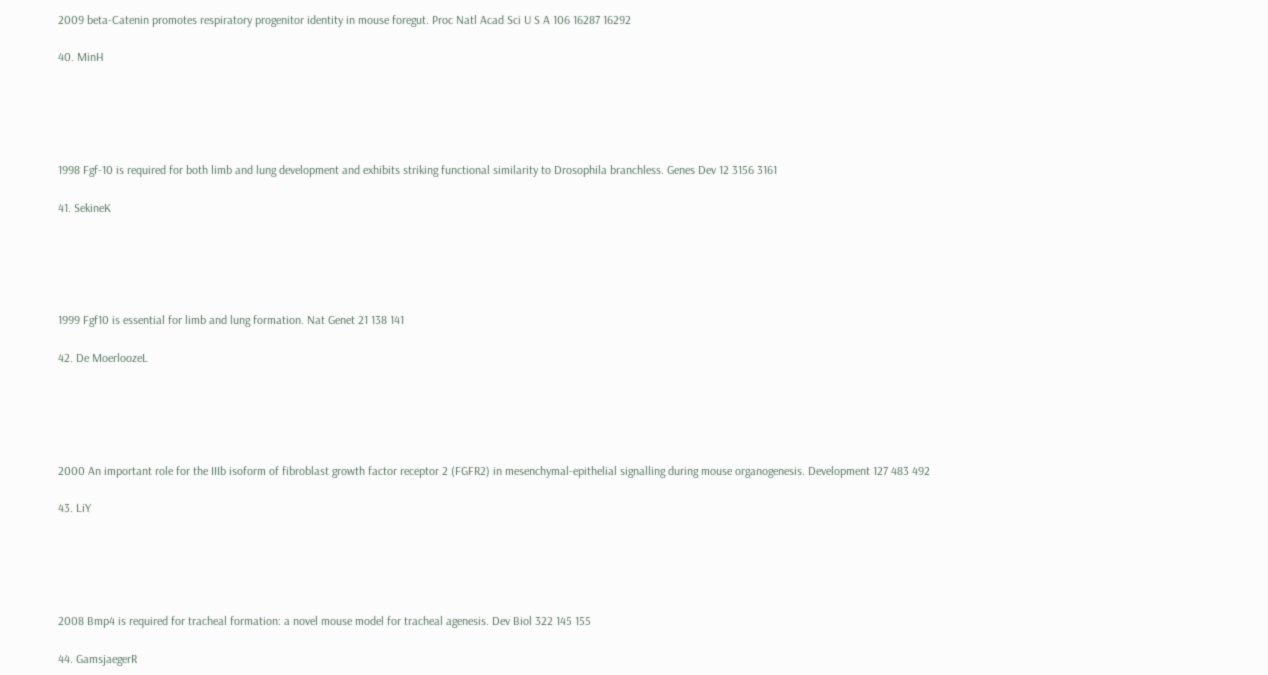2009 beta-Catenin promotes respiratory progenitor identity in mouse foregut. Proc Natl Acad Sci U S A 106 16287 16292

40. MinH





1998 Fgf-10 is required for both limb and lung development and exhibits striking functional similarity to Drosophila branchless. Genes Dev 12 3156 3161

41. SekineK





1999 Fgf10 is essential for limb and lung formation. Nat Genet 21 138 141

42. De MoerloozeL





2000 An important role for the IIIb isoform of fibroblast growth factor receptor 2 (FGFR2) in mesenchymal-epithelial signalling during mouse organogenesis. Development 127 483 492

43. LiY





2008 Bmp4 is required for tracheal formation: a novel mouse model for tracheal agenesis. Dev Biol 322 145 155

44. GamsjaegerR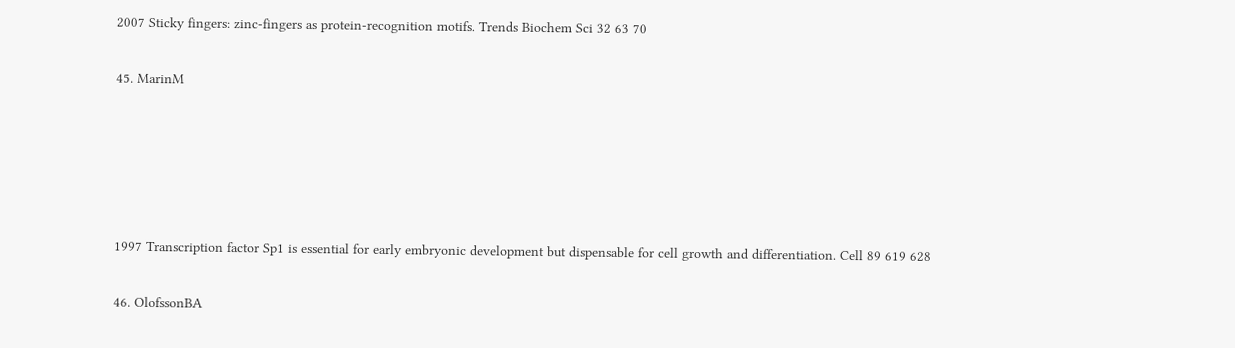2007 Sticky fingers: zinc-fingers as protein-recognition motifs. Trends Biochem Sci 32 63 70

45. MarinM





1997 Transcription factor Sp1 is essential for early embryonic development but dispensable for cell growth and differentiation. Cell 89 619 628

46. OlofssonBA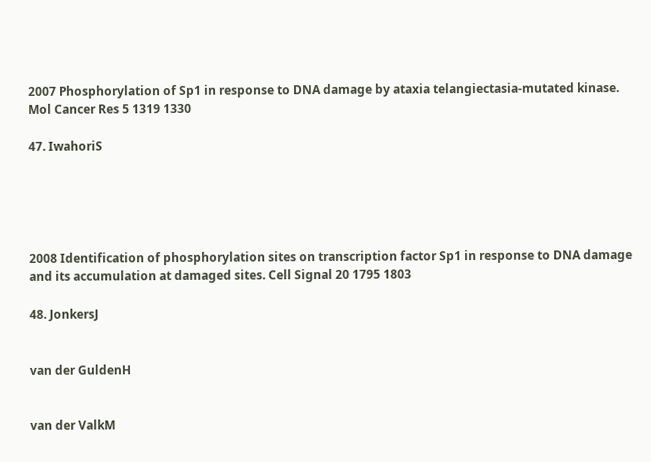2007 Phosphorylation of Sp1 in response to DNA damage by ataxia telangiectasia-mutated kinase. Mol Cancer Res 5 1319 1330

47. IwahoriS





2008 Identification of phosphorylation sites on transcription factor Sp1 in response to DNA damage and its accumulation at damaged sites. Cell Signal 20 1795 1803

48. JonkersJ


van der GuldenH


van der ValkM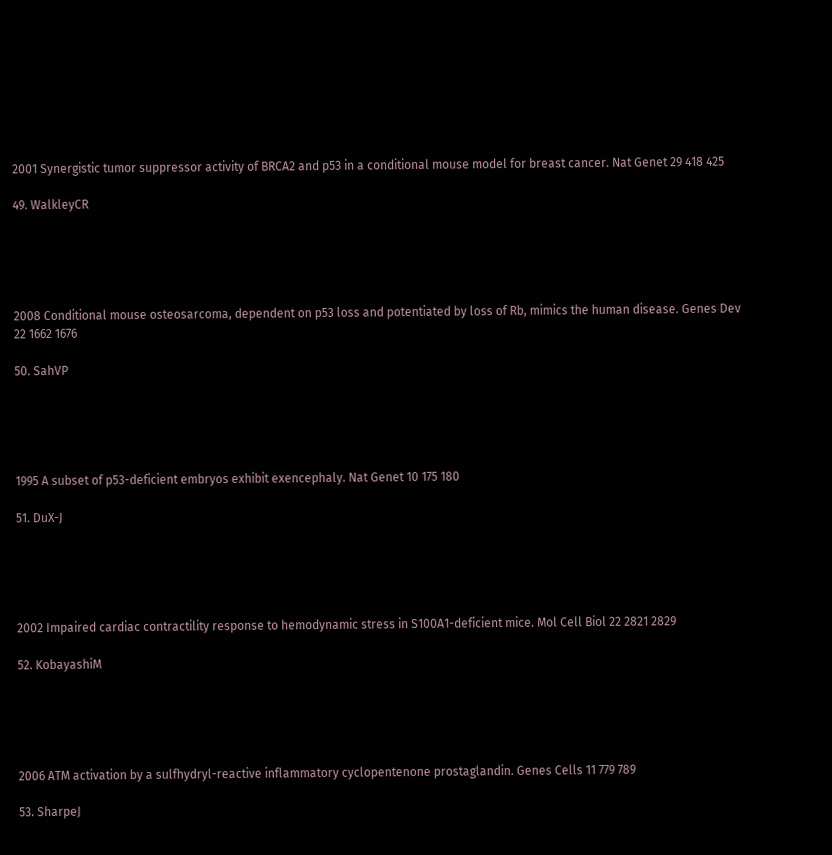2001 Synergistic tumor suppressor activity of BRCA2 and p53 in a conditional mouse model for breast cancer. Nat Genet 29 418 425

49. WalkleyCR





2008 Conditional mouse osteosarcoma, dependent on p53 loss and potentiated by loss of Rb, mimics the human disease. Genes Dev 22 1662 1676

50. SahVP





1995 A subset of p53-deficient embryos exhibit exencephaly. Nat Genet 10 175 180

51. DuX-J





2002 Impaired cardiac contractility response to hemodynamic stress in S100A1-deficient mice. Mol Cell Biol 22 2821 2829

52. KobayashiM





2006 ATM activation by a sulfhydryl-reactive inflammatory cyclopentenone prostaglandin. Genes Cells 11 779 789

53. SharpeJ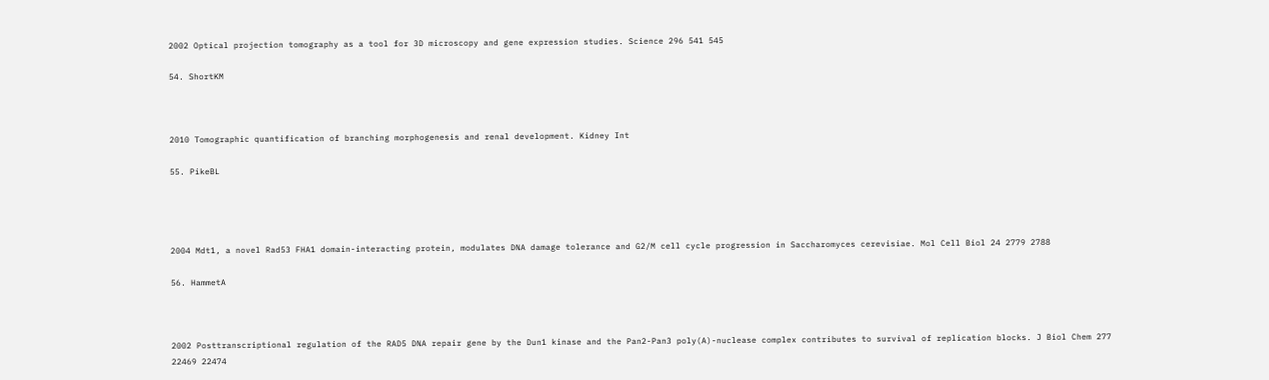2002 Optical projection tomography as a tool for 3D microscopy and gene expression studies. Science 296 541 545

54. ShortKM



2010 Tomographic quantification of branching morphogenesis and renal development. Kidney Int

55. PikeBL




2004 Mdt1, a novel Rad53 FHA1 domain-interacting protein, modulates DNA damage tolerance and G2/M cell cycle progression in Saccharomyces cerevisiae. Mol Cell Biol 24 2779 2788

56. HammetA



2002 Posttranscriptional regulation of the RAD5 DNA repair gene by the Dun1 kinase and the Pan2-Pan3 poly(A)-nuclease complex contributes to survival of replication blocks. J Biol Chem 277 22469 22474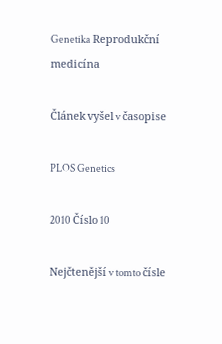Genetika Reprodukční medicína

Článek vyšel v časopise

PLOS Genetics

2010 Číslo 10

Nejčtenější v tomto čísle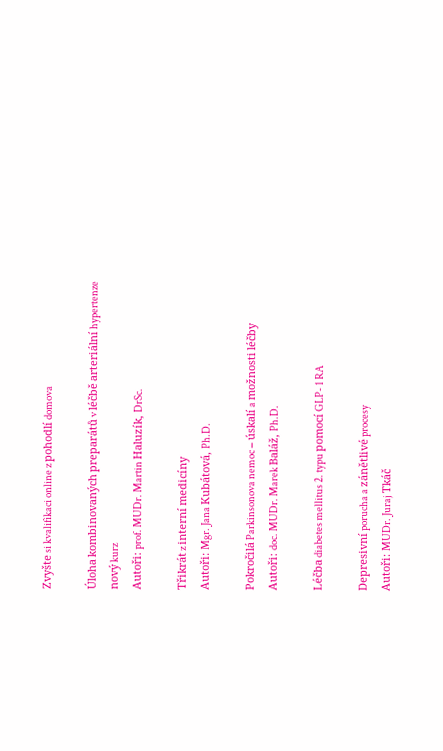Zvyšte si kvalifikaci online z pohodlí domova

Úloha kombinovaných preparátů v léčbě arteriální hypertenze
nový kurz
Autoři: prof. MUDr. Martin Haluzík, DrSc.

Třikrát z interní medicíny
Autoři: Mgr. Jana Kubátová, Ph.D.

Pokročilá Parkinsonova nemoc − úskalí a možnosti léčby
Autoři: doc. MUDr. Marek Baláž, Ph.D.

Léčba diabetes mellitus 2. typu pomocí GLP- 1 RA

Depresivní porucha a zánětlivé procesy
Autoři: MUDr. Juraj Tkáč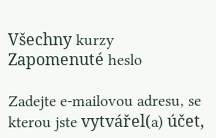Všechny kurzy
Zapomenuté heslo

Zadejte e-mailovou adresu, se kterou jste vytvářel(a) účet,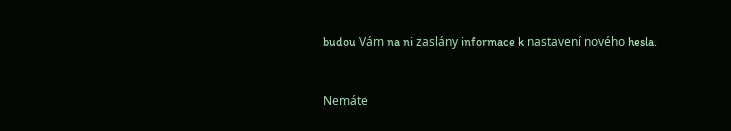budou Vám na ni zaslány informace k nastavení nového hesla.


Nemáte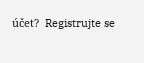účet?  Registrujte se